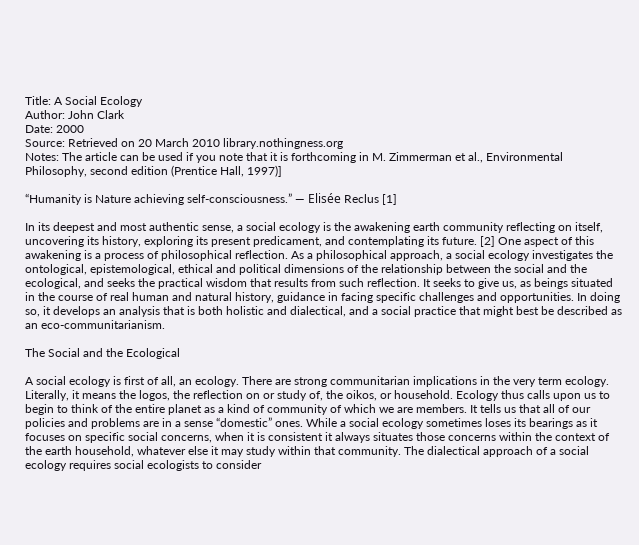Title: A Social Ecology
Author: John Clark
Date: 2000
Source: Retrieved on 20 March 2010 library.nothingness.org
Notes: The article can be used if you note that it is forthcoming in M. Zimmerman et al., Environmental Philosophy, second edition (Prentice Hall, 1997)]

“Humanity is Nature achieving self-consciousness.” — Elisée Reclus [1]

In its deepest and most authentic sense, a social ecology is the awakening earth community reflecting on itself, uncovering its history, exploring its present predicament, and contemplating its future. [2] One aspect of this awakening is a process of philosophical reflection. As a philosophical approach, a social ecology investigates the ontological, epistemological, ethical and political dimensions of the relationship between the social and the ecological, and seeks the practical wisdom that results from such reflection. It seeks to give us, as beings situated in the course of real human and natural history, guidance in facing specific challenges and opportunities. In doing so, it develops an analysis that is both holistic and dialectical, and a social practice that might best be described as an eco-communitarianism.

The Social and the Ecological

A social ecology is first of all, an ecology. There are strong communitarian implications in the very term ecology. Literally, it means the logos, the reflection on or study of, the oikos, or household. Ecology thus calls upon us to begin to think of the entire planet as a kind of community of which we are members. It tells us that all of our policies and problems are in a sense “domestic” ones. While a social ecology sometimes loses its bearings as it focuses on specific social concerns, when it is consistent it always situates those concerns within the context of the earth household, whatever else it may study within that community. The dialectical approach of a social ecology requires social ecologists to consider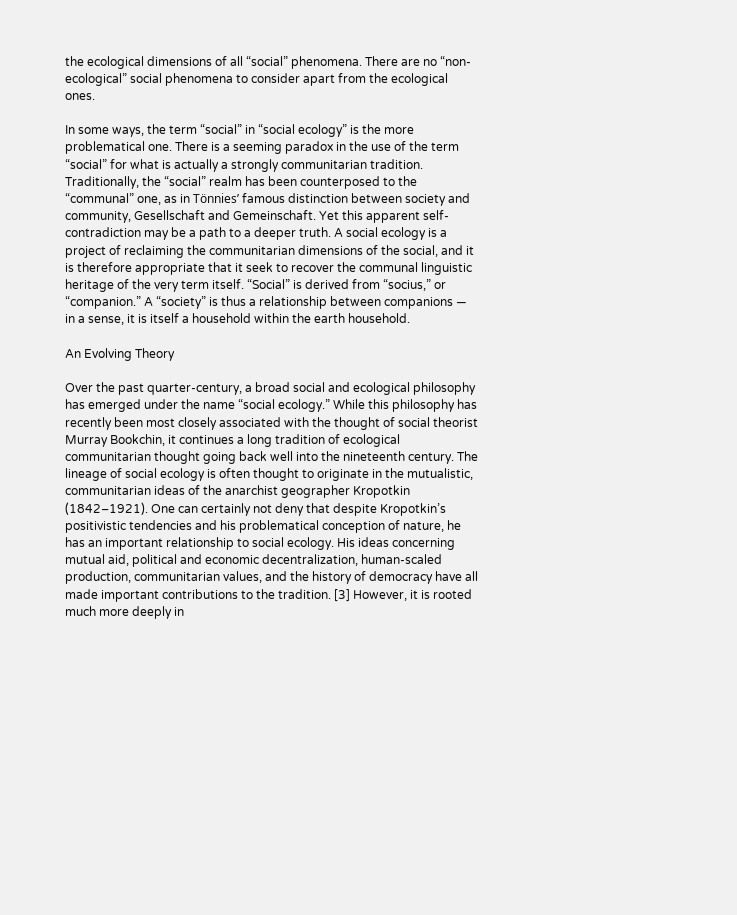the ecological dimensions of all “social” phenomena. There are no “non-ecological” social phenomena to consider apart from the ecological ones.

In some ways, the term “social” in “social ecology” is the more problematical one. There is a seeming paradox in the use of the term “social” for what is actually a strongly communitarian tradition. Traditionally, the “social” realm has been counterposed to the “communal” one, as in Tönnies’ famous distinction between society and community, Gesellschaft and Gemeinschaft. Yet this apparent self-contradiction may be a path to a deeper truth. A social ecology is a project of reclaiming the communitarian dimensions of the social, and it is therefore appropriate that it seek to recover the communal linguistic heritage of the very term itself. “Social” is derived from “socius,” or “companion.” A “society” is thus a relationship between companions — in a sense, it is itself a household within the earth household.

An Evolving Theory

Over the past quarter-century, a broad social and ecological philosophy has emerged under the name “social ecology.” While this philosophy has recently been most closely associated with the thought of social theorist Murray Bookchin, it continues a long tradition of ecological communitarian thought going back well into the nineteenth century. The lineage of social ecology is often thought to originate in the mutualistic, communitarian ideas of the anarchist geographer Kropotkin (1842–1921). One can certainly not deny that despite Kropotkin’s positivistic tendencies and his problematical conception of nature, he has an important relationship to social ecology. His ideas concerning mutual aid, political and economic decentralization, human-scaled production, communitarian values, and the history of democracy have all made important contributions to the tradition. [3] However, it is rooted much more deeply in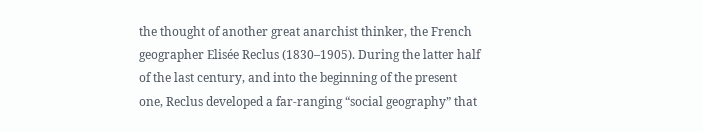the thought of another great anarchist thinker, the French geographer Elisée Reclus (1830–1905). During the latter half of the last century, and into the beginning of the present one, Reclus developed a far-ranging “social geography” that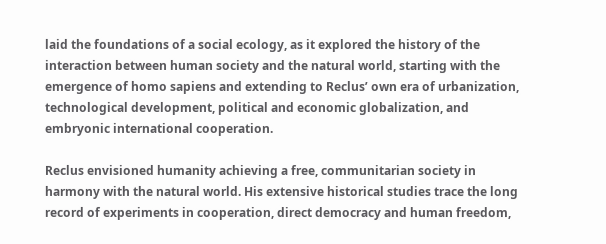laid the foundations of a social ecology, as it explored the history of the interaction between human society and the natural world, starting with the emergence of homo sapiens and extending to Reclus’ own era of urbanization, technological development, political and economic globalization, and embryonic international cooperation.

Reclus envisioned humanity achieving a free, communitarian society in harmony with the natural world. His extensive historical studies trace the long record of experiments in cooperation, direct democracy and human freedom,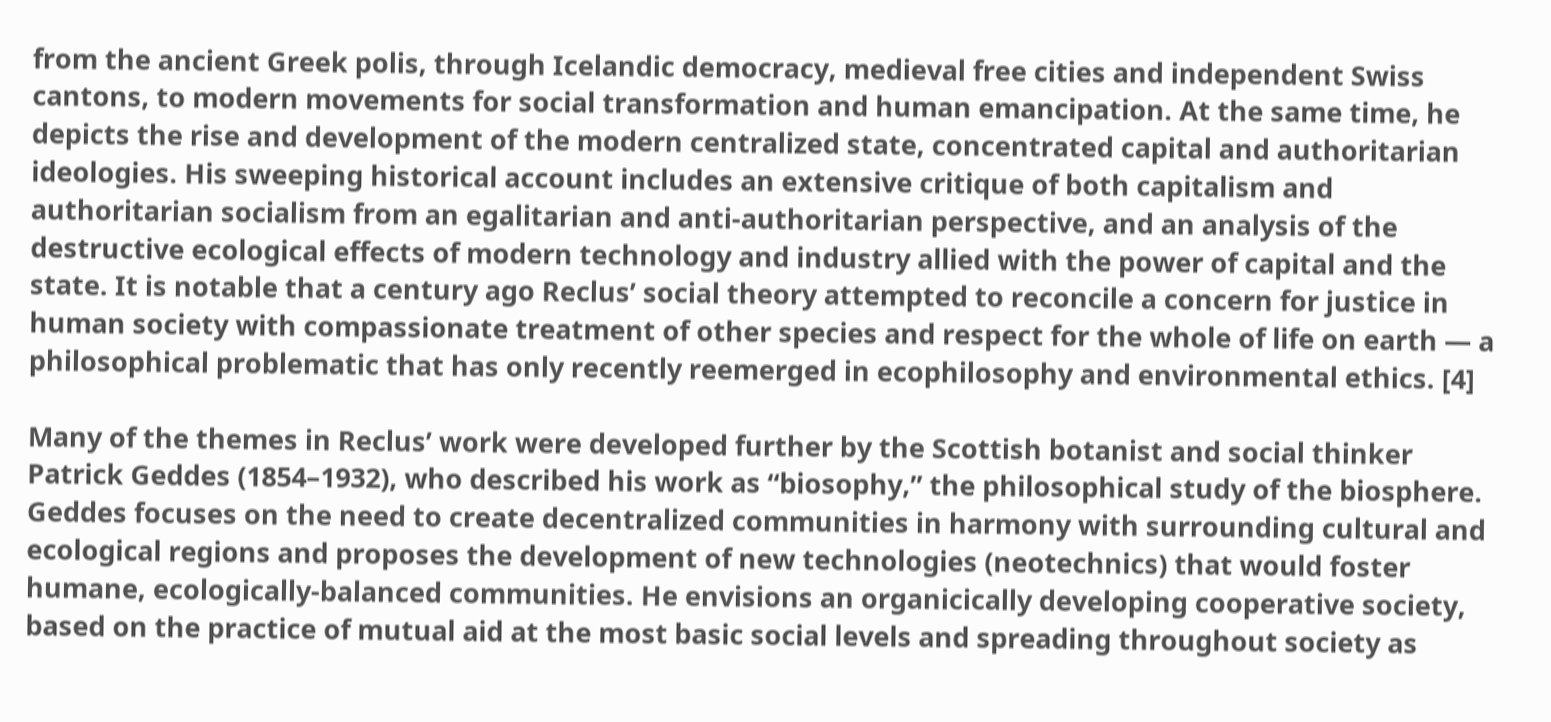from the ancient Greek polis, through Icelandic democracy, medieval free cities and independent Swiss cantons, to modern movements for social transformation and human emancipation. At the same time, he depicts the rise and development of the modern centralized state, concentrated capital and authoritarian ideologies. His sweeping historical account includes an extensive critique of both capitalism and authoritarian socialism from an egalitarian and anti-authoritarian perspective, and an analysis of the destructive ecological effects of modern technology and industry allied with the power of capital and the state. It is notable that a century ago Reclus’ social theory attempted to reconcile a concern for justice in human society with compassionate treatment of other species and respect for the whole of life on earth — a philosophical problematic that has only recently reemerged in ecophilosophy and environmental ethics. [4]

Many of the themes in Reclus’ work were developed further by the Scottish botanist and social thinker Patrick Geddes (1854–1932), who described his work as “biosophy,” the philosophical study of the biosphere. Geddes focuses on the need to create decentralized communities in harmony with surrounding cultural and ecological regions and proposes the development of new technologies (neotechnics) that would foster humane, ecologically-balanced communities. He envisions an organicically developing cooperative society, based on the practice of mutual aid at the most basic social levels and spreading throughout society as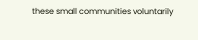these small communities voluntarily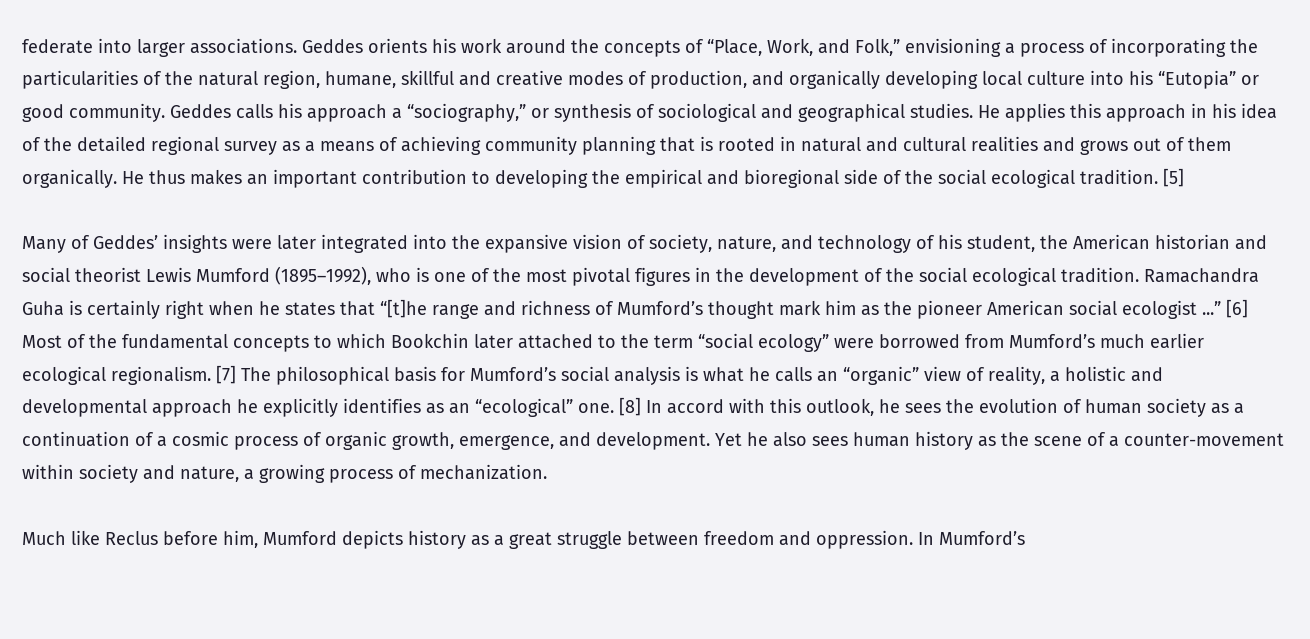federate into larger associations. Geddes orients his work around the concepts of “Place, Work, and Folk,” envisioning a process of incorporating the particularities of the natural region, humane, skillful and creative modes of production, and organically developing local culture into his “Eutopia” or good community. Geddes calls his approach a “sociography,” or synthesis of sociological and geographical studies. He applies this approach in his idea of the detailed regional survey as a means of achieving community planning that is rooted in natural and cultural realities and grows out of them organically. He thus makes an important contribution to developing the empirical and bioregional side of the social ecological tradition. [5]

Many of Geddes’ insights were later integrated into the expansive vision of society, nature, and technology of his student, the American historian and social theorist Lewis Mumford (1895–1992), who is one of the most pivotal figures in the development of the social ecological tradition. Ramachandra Guha is certainly right when he states that “[t]he range and richness of Mumford’s thought mark him as the pioneer American social ecologist ...” [6] Most of the fundamental concepts to which Bookchin later attached to the term “social ecology” were borrowed from Mumford’s much earlier ecological regionalism. [7] The philosophical basis for Mumford’s social analysis is what he calls an “organic” view of reality, a holistic and developmental approach he explicitly identifies as an “ecological” one. [8] In accord with this outlook, he sees the evolution of human society as a continuation of a cosmic process of organic growth, emergence, and development. Yet he also sees human history as the scene of a counter-movement within society and nature, a growing process of mechanization.

Much like Reclus before him, Mumford depicts history as a great struggle between freedom and oppression. In Mumford’s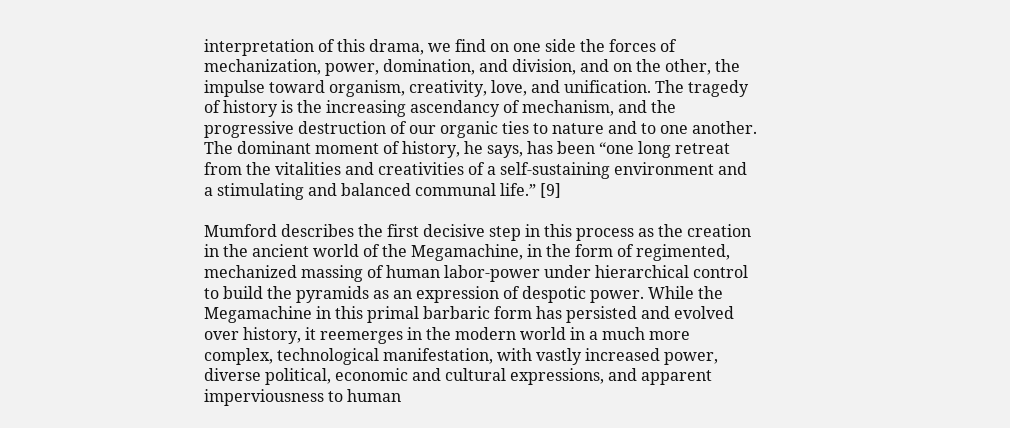interpretation of this drama, we find on one side the forces of mechanization, power, domination, and division, and on the other, the impulse toward organism, creativity, love, and unification. The tragedy of history is the increasing ascendancy of mechanism, and the progressive destruction of our organic ties to nature and to one another. The dominant moment of history, he says, has been “one long retreat from the vitalities and creativities of a self-sustaining environment and a stimulating and balanced communal life.” [9]

Mumford describes the first decisive step in this process as the creation in the ancient world of the Megamachine, in the form of regimented, mechanized massing of human labor-power under hierarchical control to build the pyramids as an expression of despotic power. While the Megamachine in this primal barbaric form has persisted and evolved over history, it reemerges in the modern world in a much more complex, technological manifestation, with vastly increased power, diverse political, economic and cultural expressions, and apparent imperviousness to human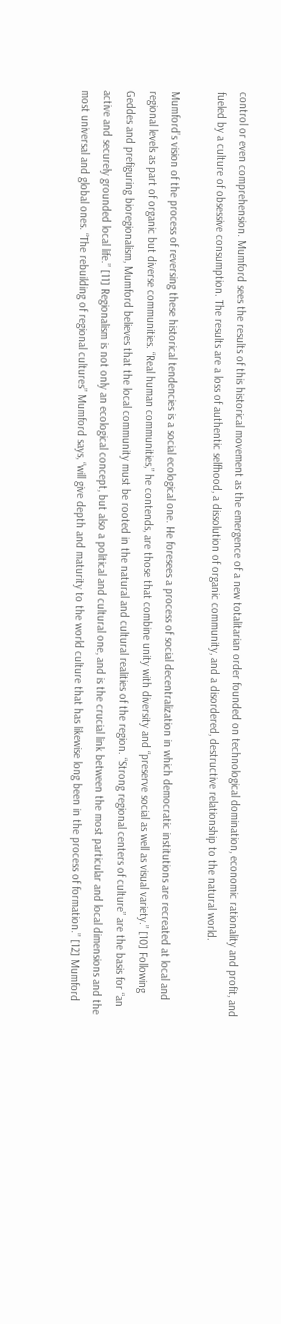control or even comprehension. Mumford sees the results of this historical movement as the emergence of a new totalitarian order founded on technological domination, economic rationality and profit, and fueled by a culture of obsessive consumption. The results are a loss of authentic selfhood, a dissolution of organic community, and a disordered, destructive relationship to the natural world.

Mumford’s vision of the process of reversing these historical tendencies is a social ecological one. He foresees a process of social decentralization in which democratic institutions are recreated at local and regional levels as part of organic but diverse communities. “Real human communities,” he contends, are those that combine unity with diversity and “preserve social as well as visual variety.” [10] Following Geddes and prefiguring bioregionalism, Mumford believes that the local community must be rooted in the natural and cultural realities of the region. “Strong regional centers of culture” are the basis for “an active and securely grounded local life.” [11] Regionalism is not only an ecological concept, but also a political and cultural one, and is the crucial link between the most particular and local dimensions and the most universal and global ones. “The rebuilding of regional cultures” Mumford says, “will give depth and maturity to the world culture that has likewise long been in the process of formation.” [12] Mumford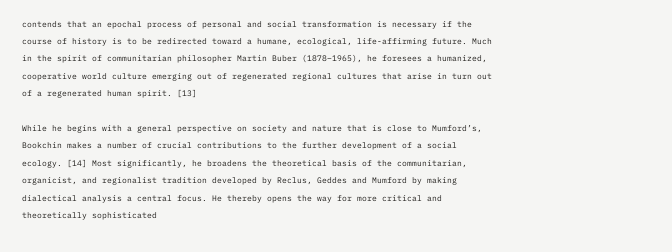contends that an epochal process of personal and social transformation is necessary if the course of history is to be redirected toward a humane, ecological, life-affirming future. Much in the spirit of communitarian philosopher Martin Buber (1878–1965), he foresees a humanized, cooperative world culture emerging out of regenerated regional cultures that arise in turn out of a regenerated human spirit. [13]

While he begins with a general perspective on society and nature that is close to Mumford’s, Bookchin makes a number of crucial contributions to the further development of a social ecology. [14] Most significantly, he broadens the theoretical basis of the communitarian, organicist, and regionalist tradition developed by Reclus, Geddes and Mumford by making dialectical analysis a central focus. He thereby opens the way for more critical and theoretically sophisticated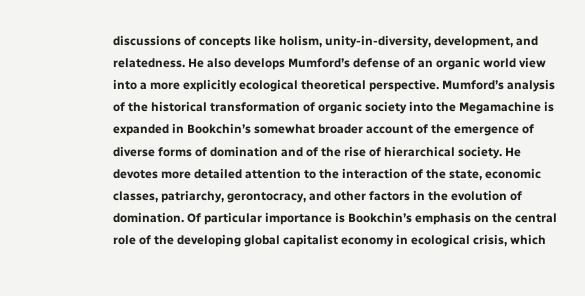discussions of concepts like holism, unity-in-diversity, development, and relatedness. He also develops Mumford’s defense of an organic world view into a more explicitly ecological theoretical perspective. Mumford’s analysis of the historical transformation of organic society into the Megamachine is expanded in Bookchin’s somewhat broader account of the emergence of diverse forms of domination and of the rise of hierarchical society. He devotes more detailed attention to the interaction of the state, economic classes, patriarchy, gerontocracy, and other factors in the evolution of domination. Of particular importance is Bookchin’s emphasis on the central role of the developing global capitalist economy in ecological crisis, which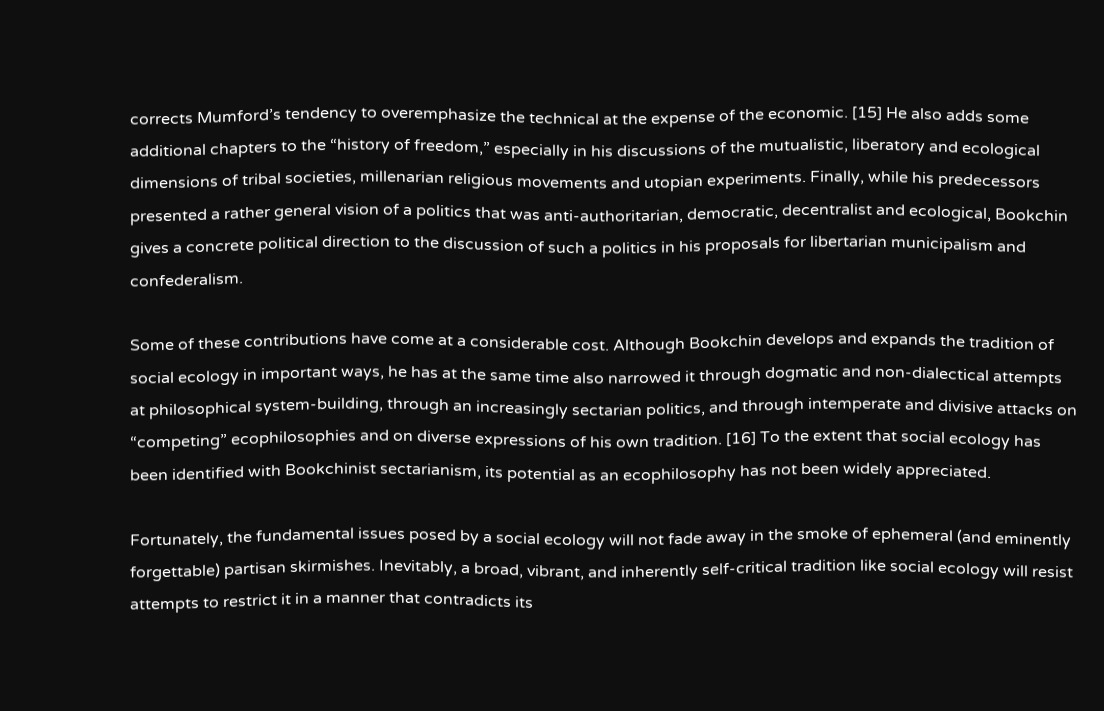corrects Mumford’s tendency to overemphasize the technical at the expense of the economic. [15] He also adds some additional chapters to the “history of freedom,” especially in his discussions of the mutualistic, liberatory and ecological dimensions of tribal societies, millenarian religious movements and utopian experiments. Finally, while his predecessors presented a rather general vision of a politics that was anti-authoritarian, democratic, decentralist and ecological, Bookchin gives a concrete political direction to the discussion of such a politics in his proposals for libertarian municipalism and confederalism.

Some of these contributions have come at a considerable cost. Although Bookchin develops and expands the tradition of social ecology in important ways, he has at the same time also narrowed it through dogmatic and non-dialectical attempts at philosophical system-building, through an increasingly sectarian politics, and through intemperate and divisive attacks on “competing” ecophilosophies and on diverse expressions of his own tradition. [16] To the extent that social ecology has been identified with Bookchinist sectarianism, its potential as an ecophilosophy has not been widely appreciated.

Fortunately, the fundamental issues posed by a social ecology will not fade away in the smoke of ephemeral (and eminently forgettable) partisan skirmishes. Inevitably, a broad, vibrant, and inherently self-critical tradition like social ecology will resist attempts to restrict it in a manner that contradicts its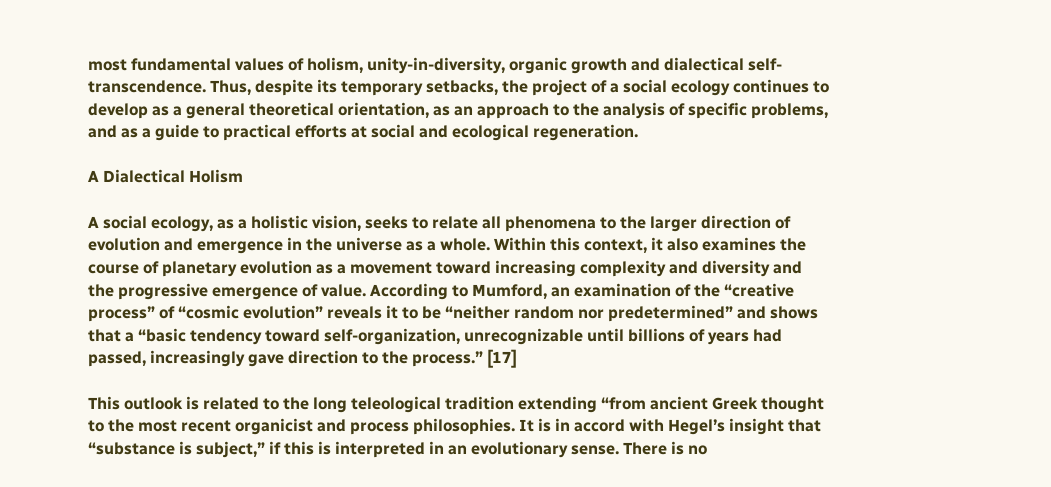most fundamental values of holism, unity-in-diversity, organic growth and dialectical self-transcendence. Thus, despite its temporary setbacks, the project of a social ecology continues to develop as a general theoretical orientation, as an approach to the analysis of specific problems, and as a guide to practical efforts at social and ecological regeneration.

A Dialectical Holism

A social ecology, as a holistic vision, seeks to relate all phenomena to the larger direction of evolution and emergence in the universe as a whole. Within this context, it also examines the course of planetary evolution as a movement toward increasing complexity and diversity and the progressive emergence of value. According to Mumford, an examination of the “creative process” of “cosmic evolution” reveals it to be “neither random nor predetermined” and shows that a “basic tendency toward self-organization, unrecognizable until billions of years had passed, increasingly gave direction to the process.” [17]

This outlook is related to the long teleological tradition extending “from ancient Greek thought to the most recent organicist and process philosophies. It is in accord with Hegel’s insight that “substance is subject,” if this is interpreted in an evolutionary sense. There is no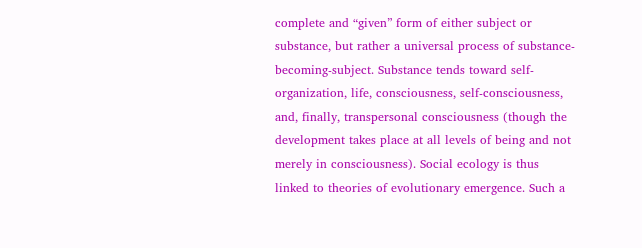complete and “given” form of either subject or substance, but rather a universal process of substance-becoming-subject. Substance tends toward self-organization, life, consciousness, self-consciousness, and, finally, transpersonal consciousness (though the development takes place at all levels of being and not merely in consciousness). Social ecology is thus linked to theories of evolutionary emergence. Such a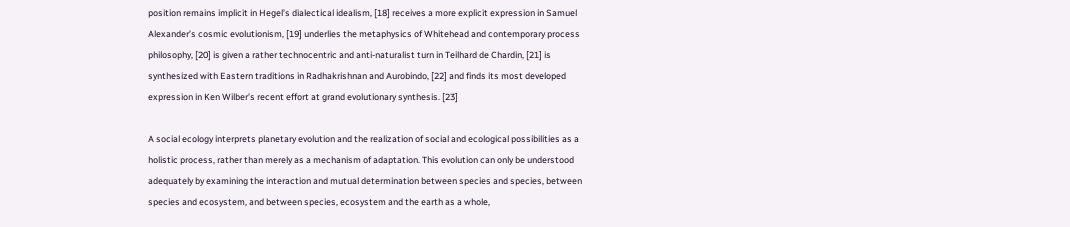position remains implicit in Hegel’s dialectical idealism, [18] receives a more explicit expression in Samuel Alexander’s cosmic evolutionism, [19] underlies the metaphysics of Whitehead and contemporary process philosophy, [20] is given a rather technocentric and anti-naturalist turn in Teilhard de Chardin, [21] is synthesized with Eastern traditions in Radhakrishnan and Aurobindo, [22] and finds its most developed expression in Ken Wilber’s recent effort at grand evolutionary synthesis. [23]

A social ecology interprets planetary evolution and the realization of social and ecological possibilities as a holistic process, rather than merely as a mechanism of adaptation. This evolution can only be understood adequately by examining the interaction and mutual determination between species and species, between species and ecosystem, and between species, ecosystem and the earth as a whole,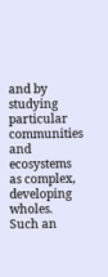and by studying particular communities and ecosystems as complex, developing wholes. Such an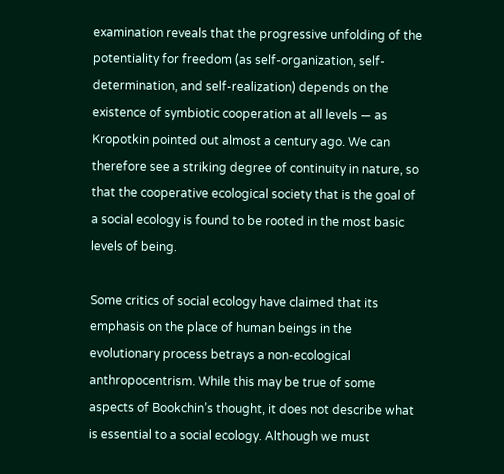examination reveals that the progressive unfolding of the potentiality for freedom (as self-organization, self-determination, and self-realization) depends on the existence of symbiotic cooperation at all levels — as Kropotkin pointed out almost a century ago. We can therefore see a striking degree of continuity in nature, so that the cooperative ecological society that is the goal of a social ecology is found to be rooted in the most basic levels of being.

Some critics of social ecology have claimed that its emphasis on the place of human beings in the evolutionary process betrays a non-ecological anthropocentrism. While this may be true of some aspects of Bookchin’s thought, it does not describe what is essential to a social ecology. Although we must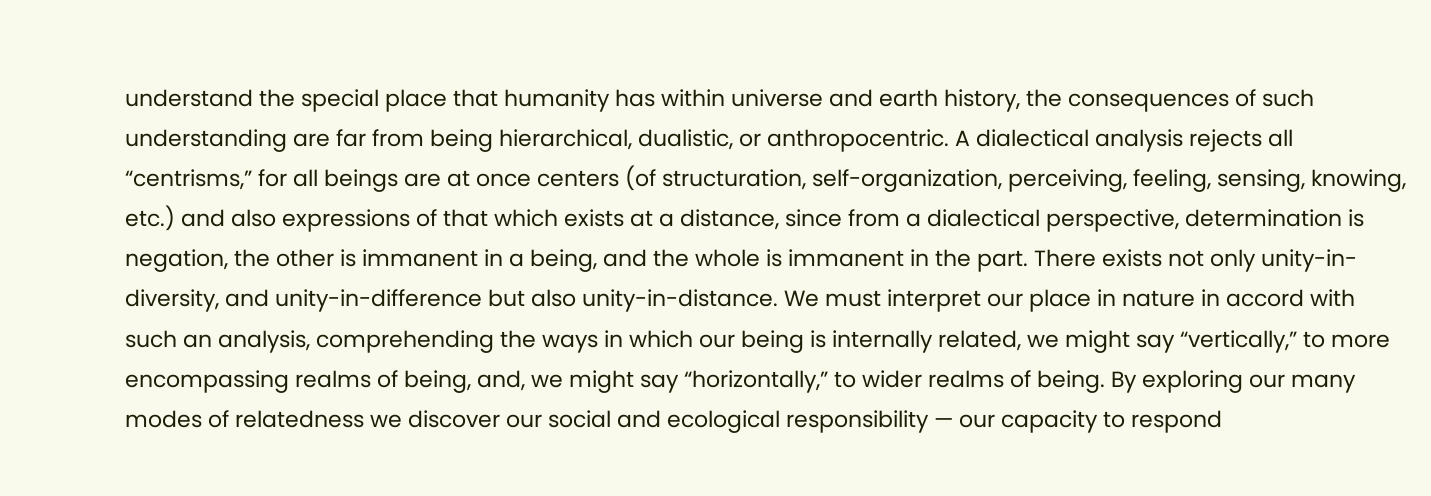understand the special place that humanity has within universe and earth history, the consequences of such understanding are far from being hierarchical, dualistic, or anthropocentric. A dialectical analysis rejects all “centrisms,” for all beings are at once centers (of structuration, self-organization, perceiving, feeling, sensing, knowing, etc.) and also expressions of that which exists at a distance, since from a dialectical perspective, determination is negation, the other is immanent in a being, and the whole is immanent in the part. There exists not only unity-in-diversity, and unity-in-difference but also unity-in-distance. We must interpret our place in nature in accord with such an analysis, comprehending the ways in which our being is internally related, we might say “vertically,” to more encompassing realms of being, and, we might say “horizontally,” to wider realms of being. By exploring our many modes of relatedness we discover our social and ecological responsibility — our capacity to respond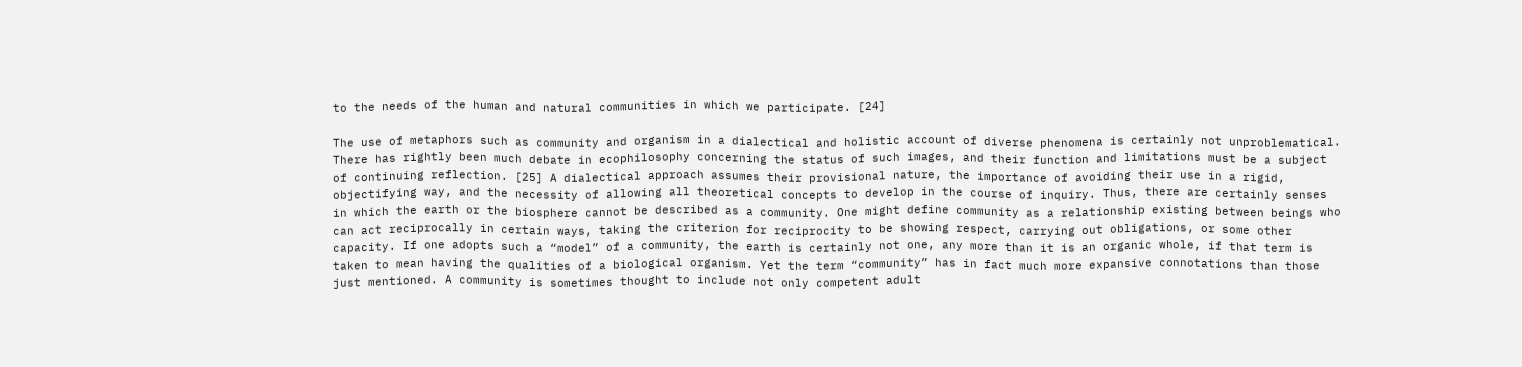to the needs of the human and natural communities in which we participate. [24]

The use of metaphors such as community and organism in a dialectical and holistic account of diverse phenomena is certainly not unproblematical. There has rightly been much debate in ecophilosophy concerning the status of such images, and their function and limitations must be a subject of continuing reflection. [25] A dialectical approach assumes their provisional nature, the importance of avoiding their use in a rigid, objectifying way, and the necessity of allowing all theoretical concepts to develop in the course of inquiry. Thus, there are certainly senses in which the earth or the biosphere cannot be described as a community. One might define community as a relationship existing between beings who can act reciprocally in certain ways, taking the criterion for reciprocity to be showing respect, carrying out obligations, or some other capacity. If one adopts such a “model” of a community, the earth is certainly not one, any more than it is an organic whole, if that term is taken to mean having the qualities of a biological organism. Yet the term “community” has in fact much more expansive connotations than those just mentioned. A community is sometimes thought to include not only competent adult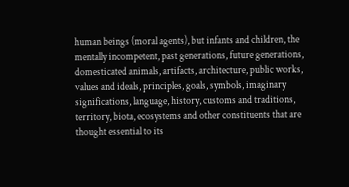human beings (moral agents), but infants and children, the mentally incompetent, past generations, future generations, domesticated animals, artifacts, architecture, public works, values and ideals, principles, goals, symbols, imaginary significations, language, history, customs and traditions, territory, biota, ecosystems and other constituents that are thought essential to its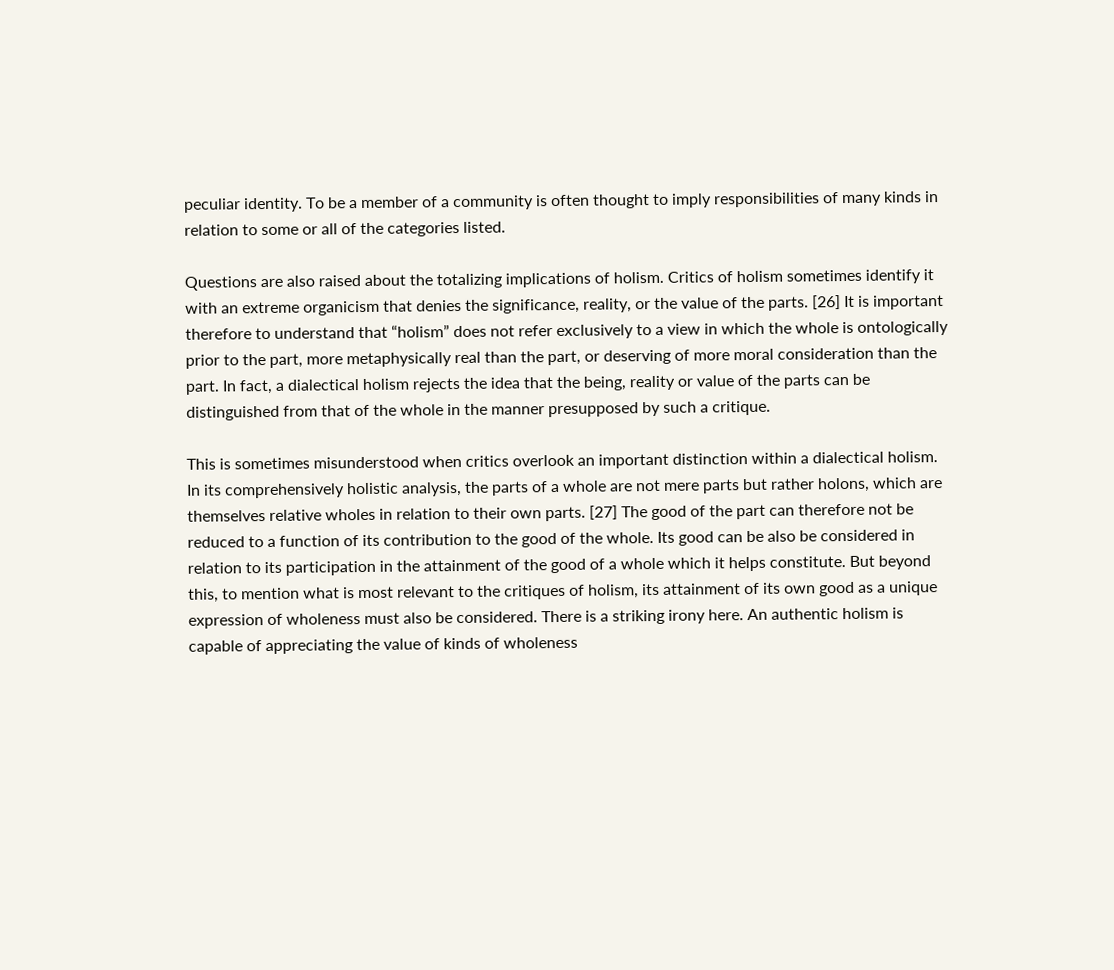peculiar identity. To be a member of a community is often thought to imply responsibilities of many kinds in relation to some or all of the categories listed.

Questions are also raised about the totalizing implications of holism. Critics of holism sometimes identify it with an extreme organicism that denies the significance, reality, or the value of the parts. [26] It is important therefore to understand that “holism” does not refer exclusively to a view in which the whole is ontologically prior to the part, more metaphysically real than the part, or deserving of more moral consideration than the part. In fact, a dialectical holism rejects the idea that the being, reality or value of the parts can be distinguished from that of the whole in the manner presupposed by such a critique.

This is sometimes misunderstood when critics overlook an important distinction within a dialectical holism. In its comprehensively holistic analysis, the parts of a whole are not mere parts but rather holons, which are themselves relative wholes in relation to their own parts. [27] The good of the part can therefore not be reduced to a function of its contribution to the good of the whole. Its good can be also be considered in relation to its participation in the attainment of the good of a whole which it helps constitute. But beyond this, to mention what is most relevant to the critiques of holism, its attainment of its own good as a unique expression of wholeness must also be considered. There is a striking irony here. An authentic holism is capable of appreciating the value of kinds of wholeness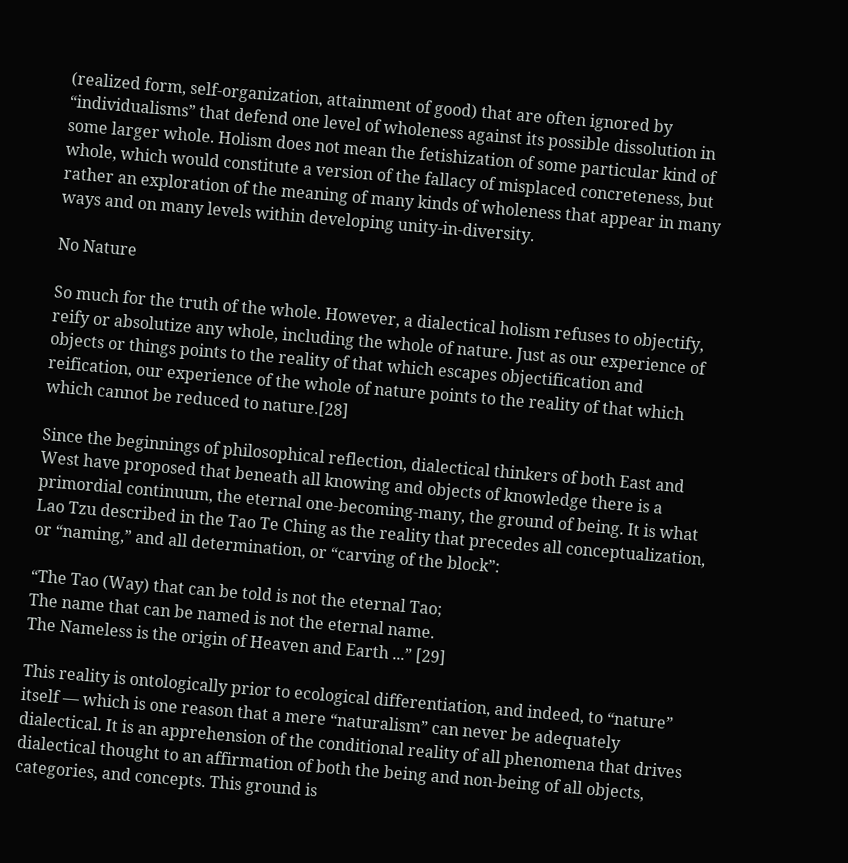(realized form, self-organization, attainment of good) that are often ignored by “individualisms” that defend one level of wholeness against its possible dissolution in some larger whole. Holism does not mean the fetishization of some particular kind of whole, which would constitute a version of the fallacy of misplaced concreteness, but rather an exploration of the meaning of many kinds of wholeness that appear in many ways and on many levels within developing unity-in-diversity.

No Nature

So much for the truth of the whole. However, a dialectical holism refuses to objectify, reify or absolutize any whole, including the whole of nature. Just as our experience of objects or things points to the reality of that which escapes objectification and reification, our experience of the whole of nature points to the reality of that which which cannot be reduced to nature.[28]

Since the beginnings of philosophical reflection, dialectical thinkers of both East and West have proposed that beneath all knowing and objects of knowledge there is a primordial continuum, the eternal one-becoming-many, the ground of being. It is what Lao Tzu described in the Tao Te Ching as the reality that precedes all conceptualization, or “naming,” and all determination, or “carving of the block”:

“The Tao (Way) that can be told is not the eternal Tao;
The name that can be named is not the eternal name.
The Nameless is the origin of Heaven and Earth ...” [29]

This reality is ontologically prior to ecological differentiation, and indeed, to “nature” itself — which is one reason that a mere “naturalism” can never be adequately dialectical. It is an apprehension of the conditional reality of all phenomena that drives dialectical thought to an affirmation of both the being and non-being of all objects, categories, and concepts. This ground is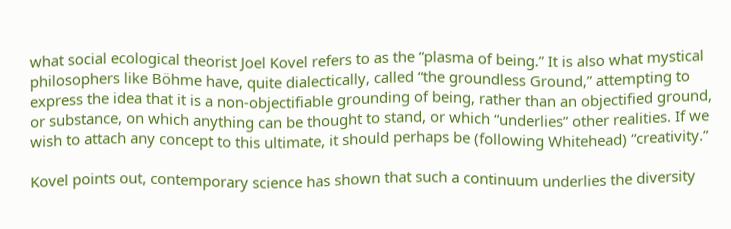what social ecological theorist Joel Kovel refers to as the “plasma of being.” It is also what mystical philosophers like Böhme have, quite dialectically, called “the groundless Ground,” attempting to express the idea that it is a non-objectifiable grounding of being, rather than an objectified ground, or substance, on which anything can be thought to stand, or which “underlies” other realities. If we wish to attach any concept to this ultimate, it should perhaps be (following Whitehead) “creativity.”

Kovel points out, contemporary science has shown that such a continuum underlies the diversity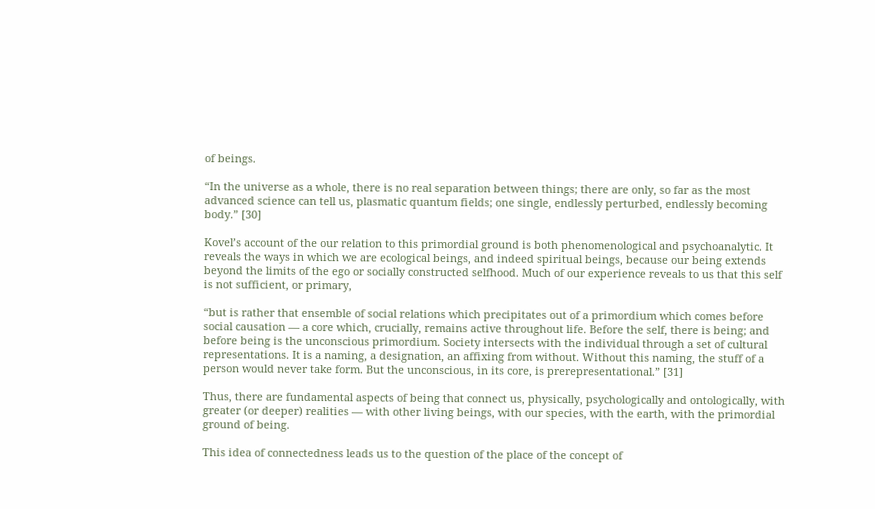of beings.

“In the universe as a whole, there is no real separation between things; there are only, so far as the most advanced science can tell us, plasmatic quantum fields; one single, endlessly perturbed, endlessly becoming body.” [30]

Kovel’s account of the our relation to this primordial ground is both phenomenological and psychoanalytic. It reveals the ways in which we are ecological beings, and indeed spiritual beings, because our being extends beyond the limits of the ego or socially constructed selfhood. Much of our experience reveals to us that this self is not sufficient, or primary,

“but is rather that ensemble of social relations which precipitates out of a primordium which comes before social causation — a core which, crucially, remains active throughout life. Before the self, there is being; and before being is the unconscious primordium. Society intersects with the individual through a set of cultural representations. It is a naming, a designation, an affixing from without. Without this naming, the stuff of a person would never take form. But the unconscious, in its core, is prerepresentational.” [31]

Thus, there are fundamental aspects of being that connect us, physically, psychologically and ontologically, with greater (or deeper) realities — with other living beings, with our species, with the earth, with the primordial ground of being.

This idea of connectedness leads us to the question of the place of the concept of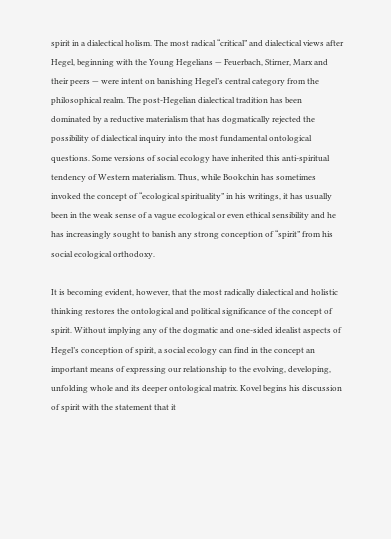spirit in a dialectical holism. The most radical “critical” and dialectical views after Hegel, beginning with the Young Hegelians — Feuerbach, Stirner, Marx and their peers — were intent on banishing Hegel’s central category from the philosophical realm. The post-Hegelian dialectical tradition has been dominated by a reductive materialism that has dogmatically rejected the possibility of dialectical inquiry into the most fundamental ontological questions. Some versions of social ecology have inherited this anti-spiritual tendency of Western materialism. Thus, while Bookchin has sometimes invoked the concept of “ecological spirituality” in his writings, it has usually been in the weak sense of a vague ecological or even ethical sensibility and he has increasingly sought to banish any strong conception of “spirit” from his social ecological orthodoxy.

It is becoming evident, however, that the most radically dialectical and holistic thinking restores the ontological and political significance of the concept of spirit. Without implying any of the dogmatic and one-sided idealist aspects of Hegel’s conception of spirit, a social ecology can find in the concept an important means of expressing our relationship to the evolving, developing, unfolding whole and its deeper ontological matrix. Kovel begins his discussion of spirit with the statement that it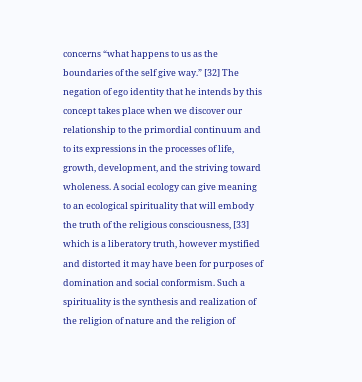concerns “what happens to us as the boundaries of the self give way.” [32] The negation of ego identity that he intends by this concept takes place when we discover our relationship to the primordial continuum and to its expressions in the processes of life, growth, development, and the striving toward wholeness. A social ecology can give meaning to an ecological spirituality that will embody the truth of the religious consciousness, [33] which is a liberatory truth, however mystified and distorted it may have been for purposes of domination and social conformism. Such a spirituality is the synthesis and realization of the religion of nature and the religion of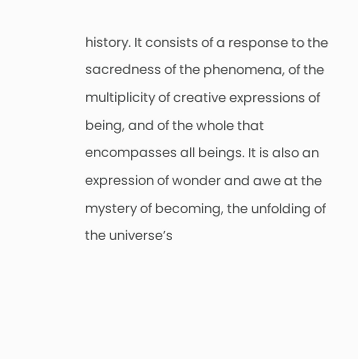history. It consists of a response to the sacredness of the phenomena, of the multiplicity of creative expressions of being, and of the whole that encompasses all beings. It is also an expression of wonder and awe at the mystery of becoming, the unfolding of the universe’s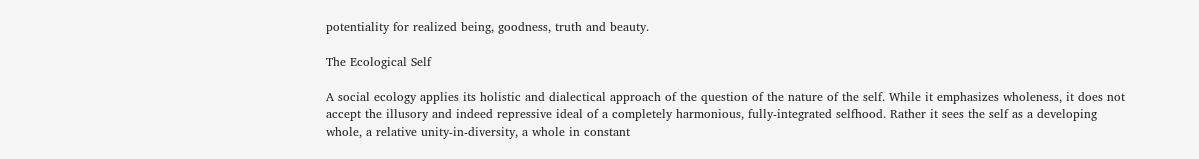potentiality for realized being, goodness, truth and beauty.

The Ecological Self

A social ecology applies its holistic and dialectical approach of the question of the nature of the self. While it emphasizes wholeness, it does not accept the illusory and indeed repressive ideal of a completely harmonious, fully-integrated selfhood. Rather it sees the self as a developing whole, a relative unity-in-diversity, a whole in constant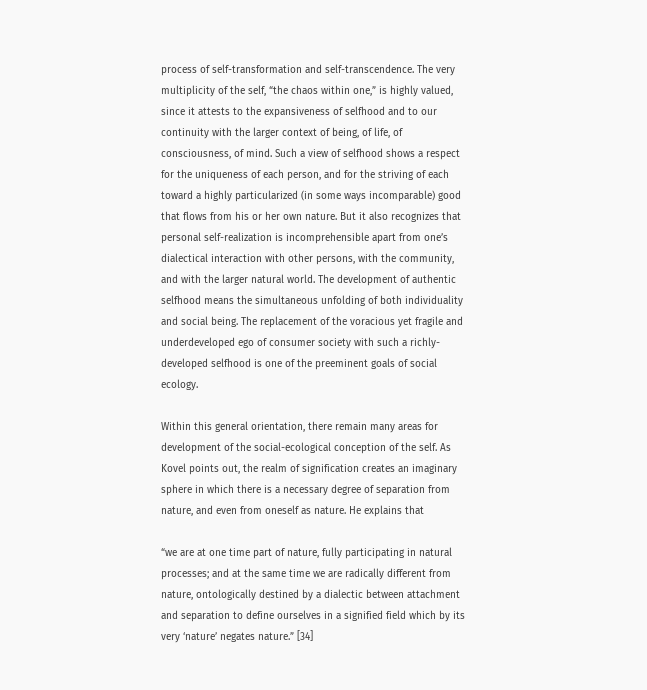process of self-transformation and self-transcendence. The very multiplicity of the self, “the chaos within one,” is highly valued, since it attests to the expansiveness of selfhood and to our continuity with the larger context of being, of life, of consciousness, of mind. Such a view of selfhood shows a respect for the uniqueness of each person, and for the striving of each toward a highly particularized (in some ways incomparable) good that flows from his or her own nature. But it also recognizes that personal self-realization is incomprehensible apart from one’s dialectical interaction with other persons, with the community, and with the larger natural world. The development of authentic selfhood means the simultaneous unfolding of both individuality and social being. The replacement of the voracious yet fragile and underdeveloped ego of consumer society with such a richly-developed selfhood is one of the preeminent goals of social ecology.

Within this general orientation, there remain many areas for development of the social-ecological conception of the self. As Kovel points out, the realm of signification creates an imaginary sphere in which there is a necessary degree of separation from nature, and even from oneself as nature. He explains that

“we are at one time part of nature, fully participating in natural processes; and at the same time we are radically different from nature, ontologically destined by a dialectic between attachment and separation to define ourselves in a signified field which by its very ‘nature’ negates nature.” [34]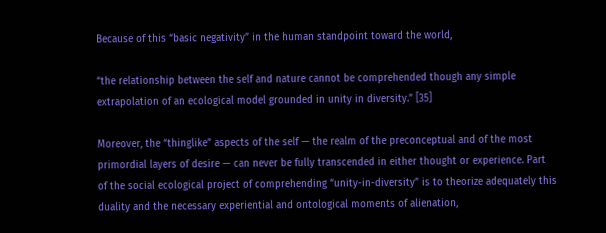Because of this “basic negativity” in the human standpoint toward the world,

“the relationship between the self and nature cannot be comprehended though any simple extrapolation of an ecological model grounded in unity in diversity.” [35]

Moreover, the “thinglike” aspects of the self — the realm of the preconceptual and of the most primordial layers of desire — can never be fully transcended in either thought or experience. Part of the social ecological project of comprehending “unity-in-diversity” is to theorize adequately this duality and the necessary experiential and ontological moments of alienation,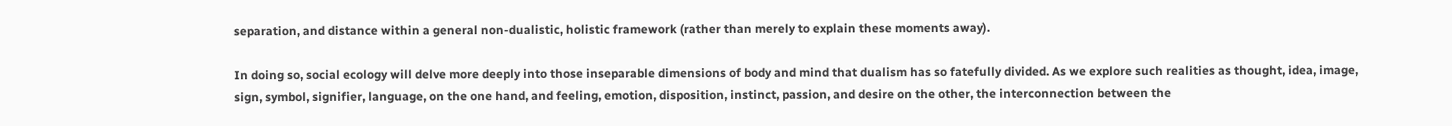separation, and distance within a general non-dualistic, holistic framework (rather than merely to explain these moments away).

In doing so, social ecology will delve more deeply into those inseparable dimensions of body and mind that dualism has so fatefully divided. As we explore such realities as thought, idea, image, sign, symbol, signifier, language, on the one hand, and feeling, emotion, disposition, instinct, passion, and desire on the other, the interconnection between the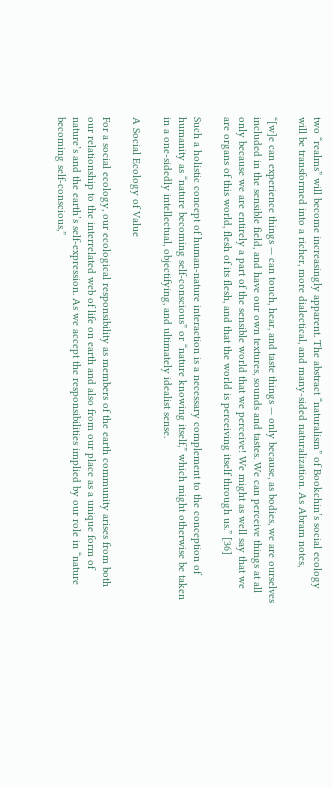two “realms” will become increasingly apparent. The abstract “naturalism” of Bookchin’s social ecology will be transformed into a richer, more dialectical, and many-sided naturalization. As Abram notes,

“[w]e can experience things — can touch, hear, and taste things — only because, as bodies, we are ourselves included in the sensible field, and have our own textures, sounds and tastes. We can perceive things at all only because we are entirely a part of the sensible world that we perceive! We might as well say that we are organs of this world, flesh of its flesh, and that the world is perceiving itself through us.” [36]

Such a holistic concept of human-nature interaction is a necessary complement to the conception of humanity as “nature becoming self-conscious” or “nature knowing itself,” which might otherwise be taken in a one-sidedly intellectual, objectifying, and ultimately idealist sense.

A Social Ecology of Value

For a social ecology, our ecological responsibility as members of the earth community arises from both our relationship to the interrelated web of life on earth and also from our place as a unique form of nature’s and the earth’s self-expression. As we accept the responsibilities implied by our role in “nature becoming self-conscious,”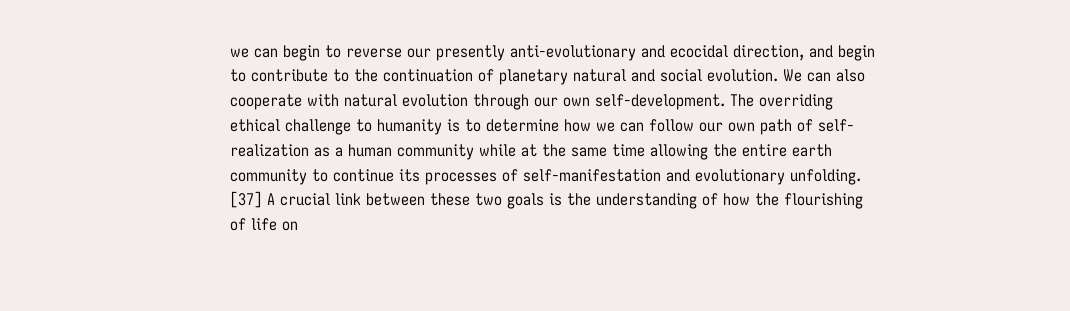we can begin to reverse our presently anti-evolutionary and ecocidal direction, and begin to contribute to the continuation of planetary natural and social evolution. We can also cooperate with natural evolution through our own self-development. The overriding ethical challenge to humanity is to determine how we can follow our own path of self-realization as a human community while at the same time allowing the entire earth community to continue its processes of self-manifestation and evolutionary unfolding. [37] A crucial link between these two goals is the understanding of how the flourishing of life on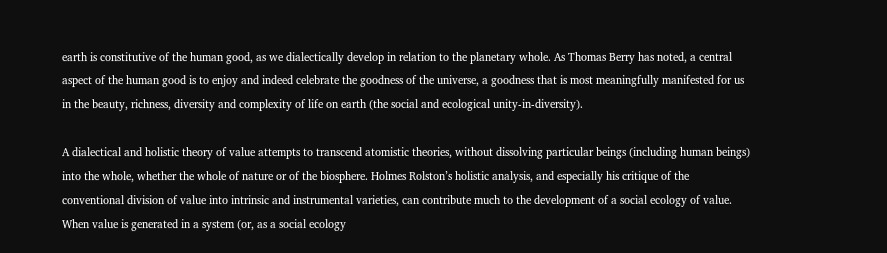earth is constitutive of the human good, as we dialectically develop in relation to the planetary whole. As Thomas Berry has noted, a central aspect of the human good is to enjoy and indeed celebrate the goodness of the universe, a goodness that is most meaningfully manifested for us in the beauty, richness, diversity and complexity of life on earth (the social and ecological unity-in-diversity).

A dialectical and holistic theory of value attempts to transcend atomistic theories, without dissolving particular beings (including human beings) into the whole, whether the whole of nature or of the biosphere. Holmes Rolston’s holistic analysis, and especially his critique of the conventional division of value into intrinsic and instrumental varieties, can contribute much to the development of a social ecology of value. When value is generated in a system (or, as a social ecology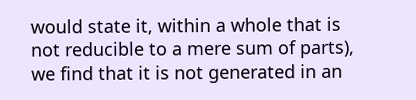would state it, within a whole that is not reducible to a mere sum of parts), we find that it is not generated in an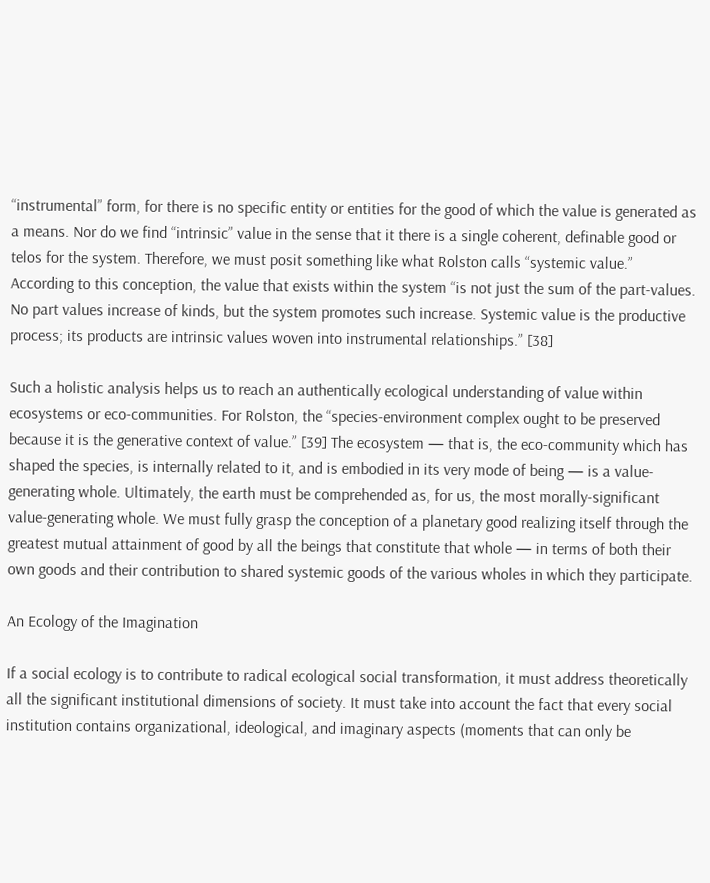“instrumental” form, for there is no specific entity or entities for the good of which the value is generated as a means. Nor do we find “intrinsic” value in the sense that it there is a single coherent, definable good or telos for the system. Therefore, we must posit something like what Rolston calls “systemic value.” According to this conception, the value that exists within the system “is not just the sum of the part-values. No part values increase of kinds, but the system promotes such increase. Systemic value is the productive process; its products are intrinsic values woven into instrumental relationships.” [38]

Such a holistic analysis helps us to reach an authentically ecological understanding of value within ecosystems or eco-communities. For Rolston, the “species-environment complex ought to be preserved because it is the generative context of value.” [39] The ecosystem — that is, the eco-community which has shaped the species, is internally related to it, and is embodied in its very mode of being — is a value-generating whole. Ultimately, the earth must be comprehended as, for us, the most morally-significant value-generating whole. We must fully grasp the conception of a planetary good realizing itself through the greatest mutual attainment of good by all the beings that constitute that whole — in terms of both their own goods and their contribution to shared systemic goods of the various wholes in which they participate.

An Ecology of the Imagination

If a social ecology is to contribute to radical ecological social transformation, it must address theoretically all the significant institutional dimensions of society. It must take into account the fact that every social institution contains organizational, ideological, and imaginary aspects (moments that can only be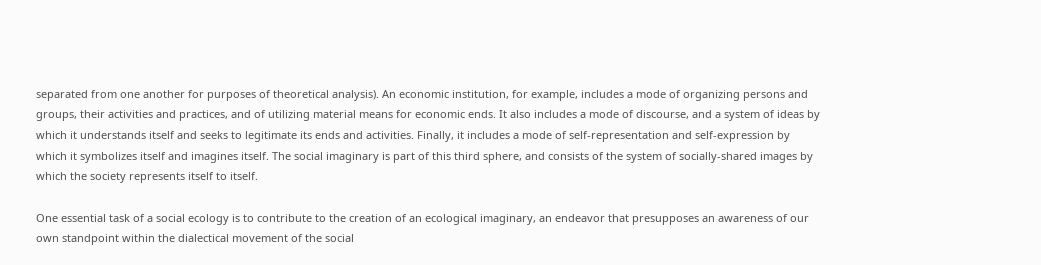separated from one another for purposes of theoretical analysis). An economic institution, for example, includes a mode of organizing persons and groups, their activities and practices, and of utilizing material means for economic ends. It also includes a mode of discourse, and a system of ideas by which it understands itself and seeks to legitimate its ends and activities. Finally, it includes a mode of self-representation and self-expression by which it symbolizes itself and imagines itself. The social imaginary is part of this third sphere, and consists of the system of socially-shared images by which the society represents itself to itself.

One essential task of a social ecology is to contribute to the creation of an ecological imaginary, an endeavor that presupposes an awareness of our own standpoint within the dialectical movement of the social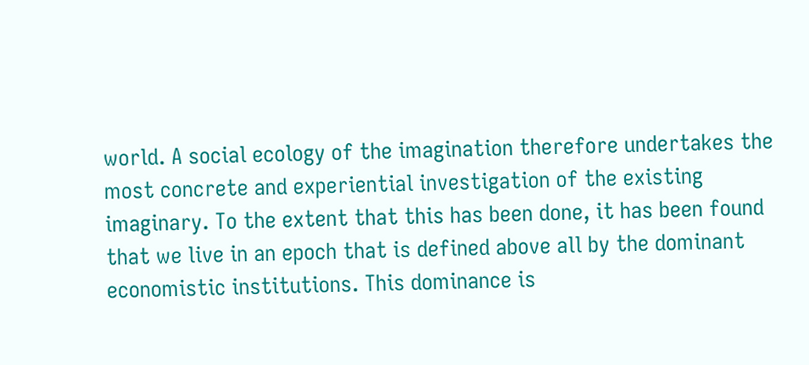world. A social ecology of the imagination therefore undertakes the most concrete and experiential investigation of the existing imaginary. To the extent that this has been done, it has been found that we live in an epoch that is defined above all by the dominant economistic institutions. This dominance is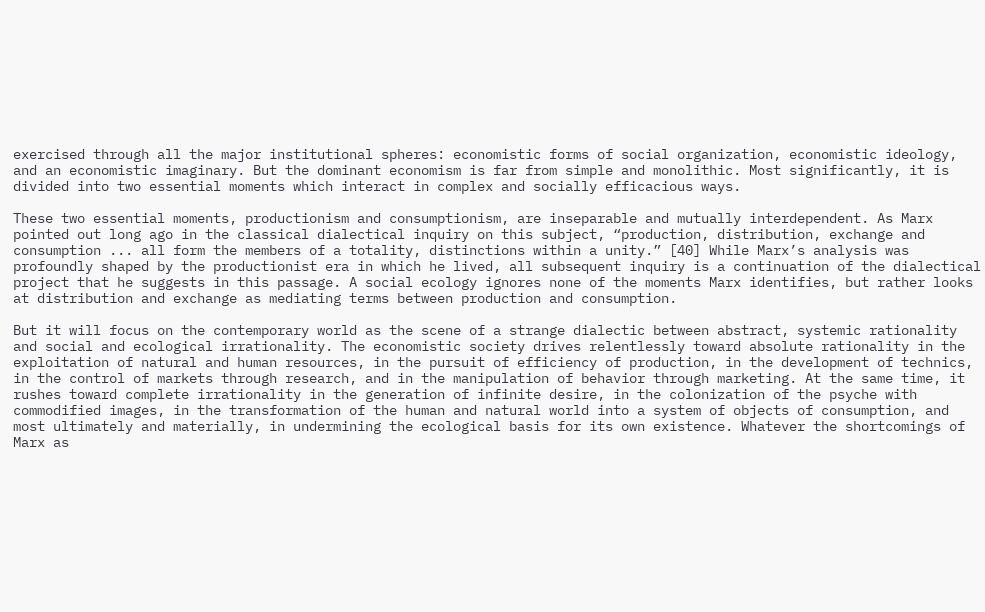exercised through all the major institutional spheres: economistic forms of social organization, economistic ideology, and an economistic imaginary. But the dominant economism is far from simple and monolithic. Most significantly, it is divided into two essential moments which interact in complex and socially efficacious ways.

These two essential moments, productionism and consumptionism, are inseparable and mutually interdependent. As Marx pointed out long ago in the classical dialectical inquiry on this subject, “production, distribution, exchange and consumption ... all form the members of a totality, distinctions within a unity.” [40] While Marx’s analysis was profoundly shaped by the productionist era in which he lived, all subsequent inquiry is a continuation of the dialectical project that he suggests in this passage. A social ecology ignores none of the moments Marx identifies, but rather looks at distribution and exchange as mediating terms between production and consumption.

But it will focus on the contemporary world as the scene of a strange dialectic between abstract, systemic rationality and social and ecological irrationality. The economistic society drives relentlessly toward absolute rationality in the exploitation of natural and human resources, in the pursuit of efficiency of production, in the development of technics, in the control of markets through research, and in the manipulation of behavior through marketing. At the same time, it rushes toward complete irrationality in the generation of infinite desire, in the colonization of the psyche with commodified images, in the transformation of the human and natural world into a system of objects of consumption, and most ultimately and materially, in undermining the ecological basis for its own existence. Whatever the shortcomings of Marx as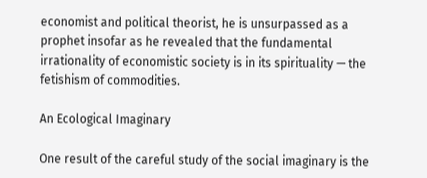economist and political theorist, he is unsurpassed as a prophet insofar as he revealed that the fundamental irrationality of economistic society is in its spirituality — the fetishism of commodities.

An Ecological Imaginary

One result of the careful study of the social imaginary is the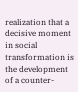realization that a decisive moment in social transformation is the development of a counter-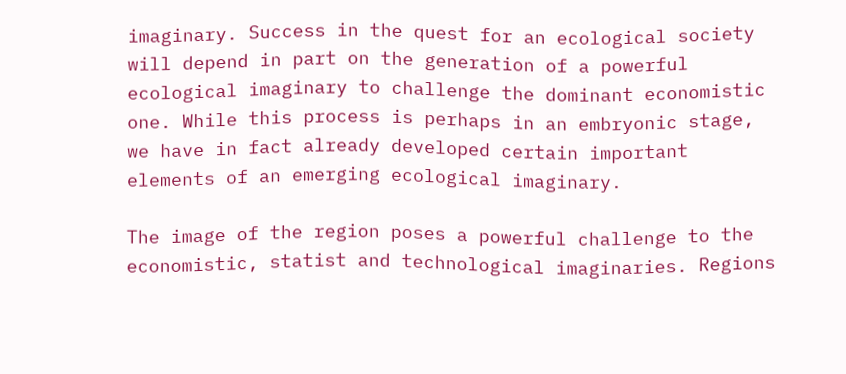imaginary. Success in the quest for an ecological society will depend in part on the generation of a powerful ecological imaginary to challenge the dominant economistic one. While this process is perhaps in an embryonic stage, we have in fact already developed certain important elements of an emerging ecological imaginary.

The image of the region poses a powerful challenge to the economistic, statist and technological imaginaries. Regions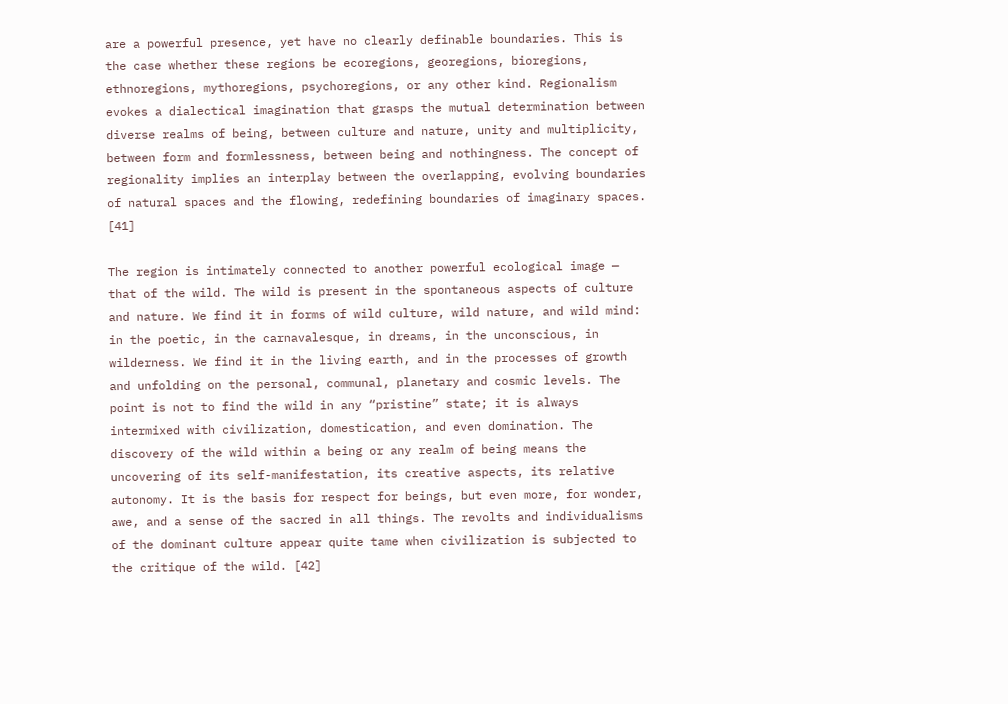are a powerful presence, yet have no clearly definable boundaries. This is the case whether these regions be ecoregions, georegions, bioregions, ethnoregions, mythoregions, psychoregions, or any other kind. Regionalism evokes a dialectical imagination that grasps the mutual determination between diverse realms of being, between culture and nature, unity and multiplicity, between form and formlessness, between being and nothingness. The concept of regionality implies an interplay between the overlapping, evolving boundaries of natural spaces and the flowing, redefining boundaries of imaginary spaces. [41]

The region is intimately connected to another powerful ecological image — that of the wild. The wild is present in the spontaneous aspects of culture and nature. We find it in forms of wild culture, wild nature, and wild mind: in the poetic, in the carnavalesque, in dreams, in the unconscious, in wilderness. We find it in the living earth, and in the processes of growth and unfolding on the personal, communal, planetary and cosmic levels. The point is not to find the wild in any “pristine” state; it is always intermixed with civilization, domestication, and even domination. The discovery of the wild within a being or any realm of being means the uncovering of its self-manifestation, its creative aspects, its relative autonomy. It is the basis for respect for beings, but even more, for wonder, awe, and a sense of the sacred in all things. The revolts and individualisms of the dominant culture appear quite tame when civilization is subjected to the critique of the wild. [42]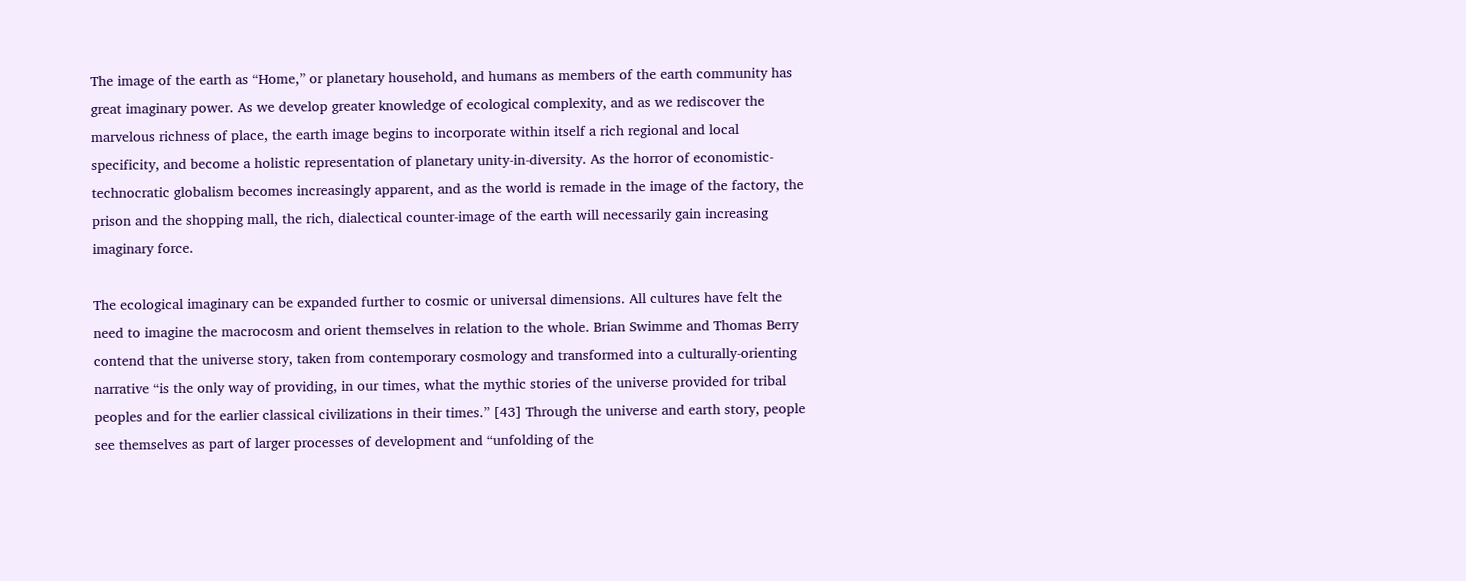The image of the earth as “Home,” or planetary household, and humans as members of the earth community has great imaginary power. As we develop greater knowledge of ecological complexity, and as we rediscover the marvelous richness of place, the earth image begins to incorporate within itself a rich regional and local specificity, and become a holistic representation of planetary unity-in-diversity. As the horror of economistic-technocratic globalism becomes increasingly apparent, and as the world is remade in the image of the factory, the prison and the shopping mall, the rich, dialectical counter-image of the earth will necessarily gain increasing imaginary force.

The ecological imaginary can be expanded further to cosmic or universal dimensions. All cultures have felt the need to imagine the macrocosm and orient themselves in relation to the whole. Brian Swimme and Thomas Berry contend that the universe story, taken from contemporary cosmology and transformed into a culturally-orienting narrative “is the only way of providing, in our times, what the mythic stories of the universe provided for tribal peoples and for the earlier classical civilizations in their times.” [43] Through the universe and earth story, people see themselves as part of larger processes of development and “unfolding of the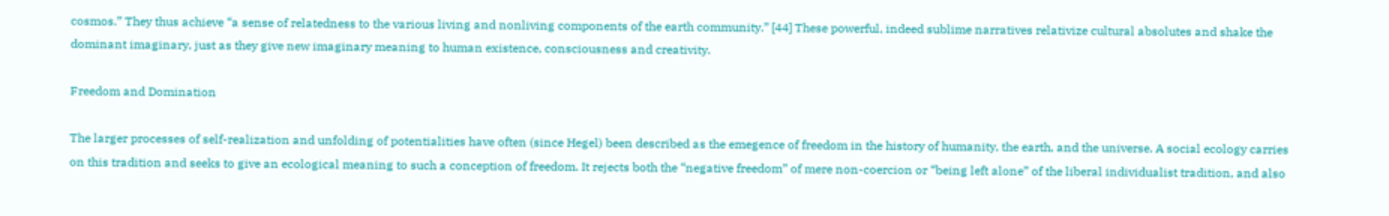cosmos.” They thus achieve “a sense of relatedness to the various living and nonliving components of the earth community.” [44] These powerful, indeed sublime narratives relativize cultural absolutes and shake the dominant imaginary, just as they give new imaginary meaning to human existence, consciousness and creativity.

Freedom and Domination

The larger processes of self-realization and unfolding of potentialities have often (since Hegel) been described as the emegence of freedom in the history of humanity, the earth, and the universe. A social ecology carries on this tradition and seeks to give an ecological meaning to such a conception of freedom. It rejects both the “negative freedom” of mere non-coercion or “being left alone” of the liberal individualist tradition, and also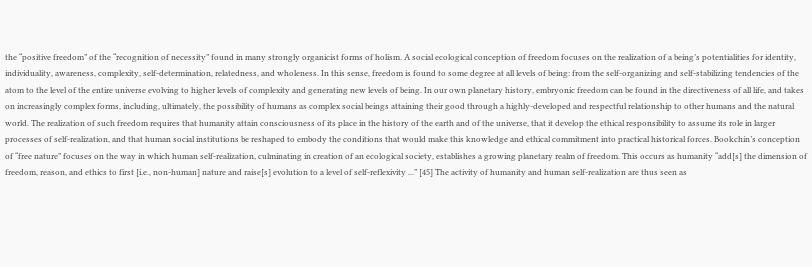the “positive freedom” of the “recognition of necessity” found in many strongly organicist forms of holism. A social ecological conception of freedom focuses on the realization of a being’s potentialities for identity, individuality, awareness, complexity, self-determination, relatedness, and wholeness. In this sense, freedom is found to some degree at all levels of being: from the self-organizing and self-stabilizing tendencies of the atom to the level of the entire universe evolving to higher levels of complexity and generating new levels of being. In our own planetary history, embryonic freedom can be found in the directiveness of all life, and takes on increasingly complex forms, including, ultimately, the possibility of humans as complex social beings attaining their good through a highly-developed and respectful relationship to other humans and the natural world. The realization of such freedom requires that humanity attain consciousness of its place in the history of the earth and of the universe, that it develop the ethical responsibility to assume its role in larger processes of self-realization, and that human social institutions be reshaped to embody the conditions that would make this knowledge and ethical commitment into practical historical forces. Bookchin’s conception of “free nature” focuses on the way in which human self-realization, culminating in creation of an ecological society, establishes a growing planetary realm of freedom. This occurs as humanity “add[s] the dimension of freedom, reason, and ethics to first [i.e., non-human] nature and raise[s] evolution to a level of self-reflexivity ...” [45] The activity of humanity and human self-realization are thus seen as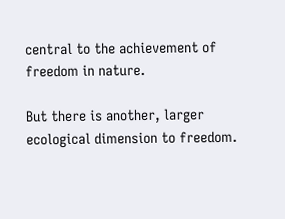central to the achievement of freedom in nature.

But there is another, larger ecological dimension to freedom.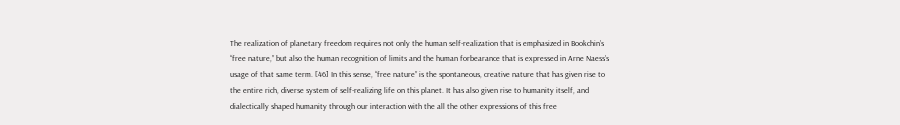The realization of planetary freedom requires not only the human self-realization that is emphasized in Bookchin’s “free nature,” but also the human recognition of limits and the human forbearance that is expressed in Arne Naess’s usage of that same term. [46] In this sense, “free nature” is the spontaneous, creative nature that has given rise to the entire rich, diverse system of self-realizing life on this planet. It has also given rise to humanity itself, and dialectically shaped humanity through our interaction with the all the other expressions of this free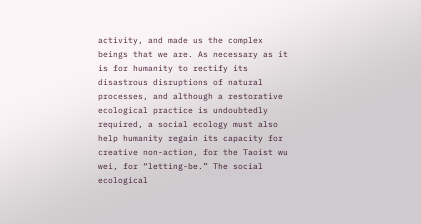activity, and made us the complex beings that we are. As necessary as it is for humanity to rectify its disastrous disruptions of natural processes, and although a restorative ecological practice is undoubtedly required, a social ecology must also help humanity regain its capacity for creative non-action, for the Taoist wu wei, for “letting-be.” The social ecological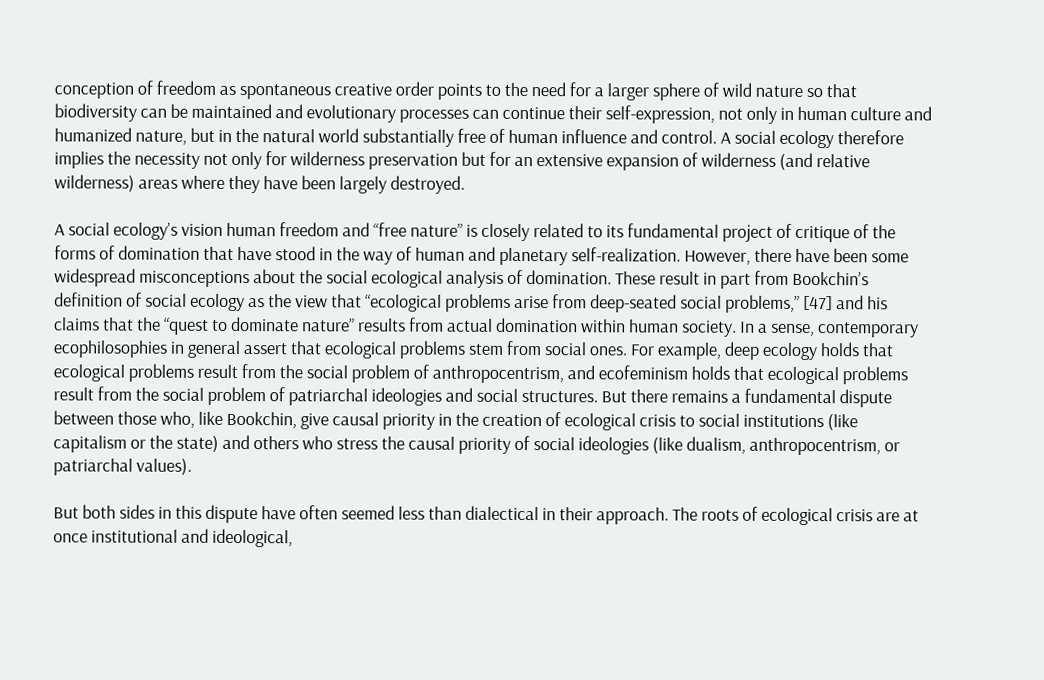conception of freedom as spontaneous creative order points to the need for a larger sphere of wild nature so that biodiversity can be maintained and evolutionary processes can continue their self-expression, not only in human culture and humanized nature, but in the natural world substantially free of human influence and control. A social ecology therefore implies the necessity not only for wilderness preservation but for an extensive expansion of wilderness (and relative wilderness) areas where they have been largely destroyed.

A social ecology’s vision human freedom and “free nature” is closely related to its fundamental project of critique of the forms of domination that have stood in the way of human and planetary self-realization. However, there have been some widespread misconceptions about the social ecological analysis of domination. These result in part from Bookchin’s definition of social ecology as the view that “ecological problems arise from deep-seated social problems,” [47] and his claims that the “quest to dominate nature” results from actual domination within human society. In a sense, contemporary ecophilosophies in general assert that ecological problems stem from social ones. For example, deep ecology holds that ecological problems result from the social problem of anthropocentrism, and ecofeminism holds that ecological problems result from the social problem of patriarchal ideologies and social structures. But there remains a fundamental dispute between those who, like Bookchin, give causal priority in the creation of ecological crisis to social institutions (like capitalism or the state) and others who stress the causal priority of social ideologies (like dualism, anthropocentrism, or patriarchal values).

But both sides in this dispute have often seemed less than dialectical in their approach. The roots of ecological crisis are at once institutional and ideological,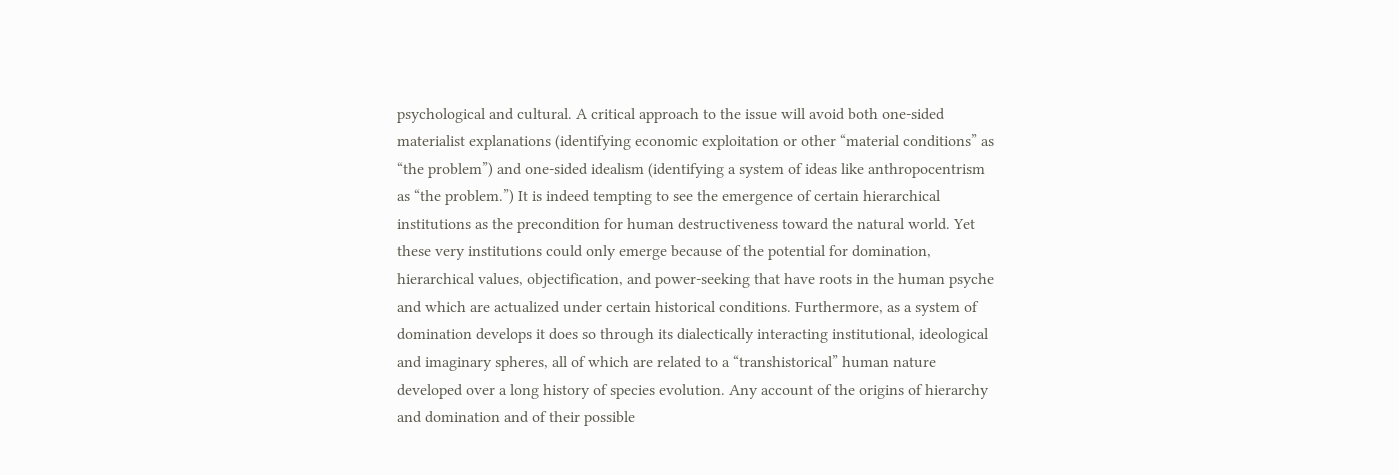psychological and cultural. A critical approach to the issue will avoid both one-sided materialist explanations (identifying economic exploitation or other “material conditions” as “the problem”) and one-sided idealism (identifying a system of ideas like anthropocentrism as “the problem.”) It is indeed tempting to see the emergence of certain hierarchical institutions as the precondition for human destructiveness toward the natural world. Yet these very institutions could only emerge because of the potential for domination, hierarchical values, objectification, and power-seeking that have roots in the human psyche and which are actualized under certain historical conditions. Furthermore, as a system of domination develops it does so through its dialectically interacting institutional, ideological and imaginary spheres, all of which are related to a “transhistorical” human nature developed over a long history of species evolution. Any account of the origins of hierarchy and domination and of their possible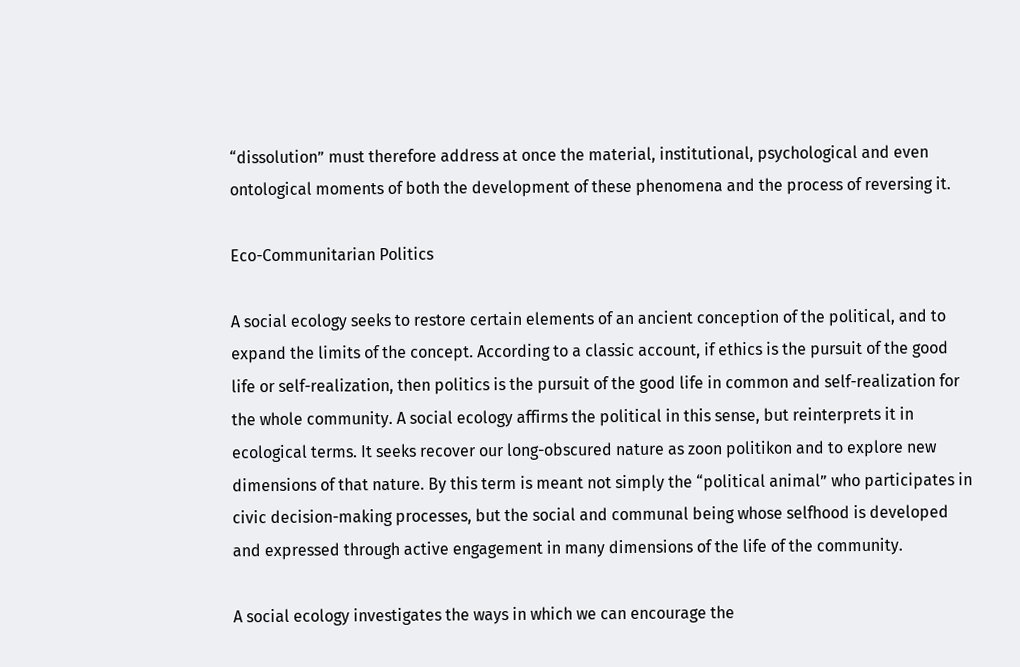“dissolution” must therefore address at once the material, institutional, psychological and even ontological moments of both the development of these phenomena and the process of reversing it.

Eco-Communitarian Politics

A social ecology seeks to restore certain elements of an ancient conception of the political, and to expand the limits of the concept. According to a classic account, if ethics is the pursuit of the good life or self-realization, then politics is the pursuit of the good life in common and self-realization for the whole community. A social ecology affirms the political in this sense, but reinterprets it in ecological terms. It seeks recover our long-obscured nature as zoon politikon and to explore new dimensions of that nature. By this term is meant not simply the “political animal” who participates in civic decision-making processes, but the social and communal being whose selfhood is developed and expressed through active engagement in many dimensions of the life of the community.

A social ecology investigates the ways in which we can encourage the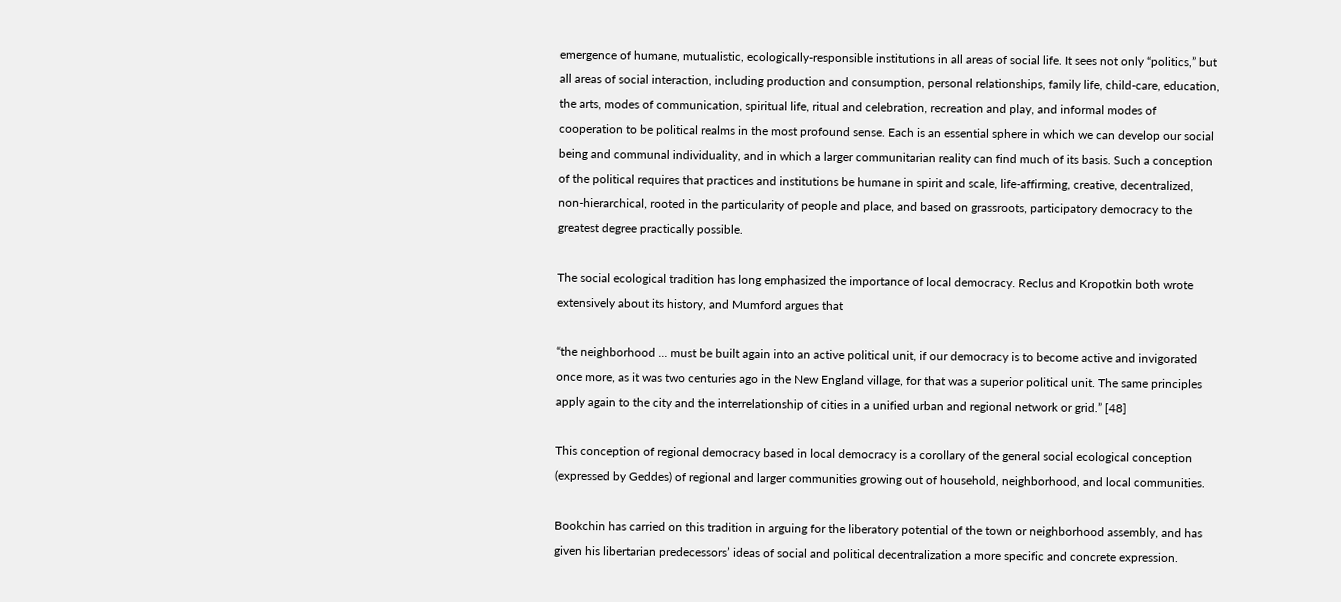emergence of humane, mutualistic, ecologically-responsible institutions in all areas of social life. It sees not only “politics,” but all areas of social interaction, including production and consumption, personal relationships, family life, child-care, education, the arts, modes of communication, spiritual life, ritual and celebration, recreation and play, and informal modes of cooperation to be political realms in the most profound sense. Each is an essential sphere in which we can develop our social being and communal individuality, and in which a larger communitarian reality can find much of its basis. Such a conception of the political requires that practices and institutions be humane in spirit and scale, life-affirming, creative, decentralized, non-hierarchical, rooted in the particularity of people and place, and based on grassroots, participatory democracy to the greatest degree practically possible.

The social ecological tradition has long emphasized the importance of local democracy. Reclus and Kropotkin both wrote extensively about its history, and Mumford argues that

“the neighborhood ... must be built again into an active political unit, if our democracy is to become active and invigorated once more, as it was two centuries ago in the New England village, for that was a superior political unit. The same principles apply again to the city and the interrelationship of cities in a unified urban and regional network or grid.” [48]

This conception of regional democracy based in local democracy is a corollary of the general social ecological conception (expressed by Geddes) of regional and larger communities growing out of household, neighborhood, and local communities.

Bookchin has carried on this tradition in arguing for the liberatory potential of the town or neighborhood assembly, and has given his libertarian predecessors’ ideas of social and political decentralization a more specific and concrete expression.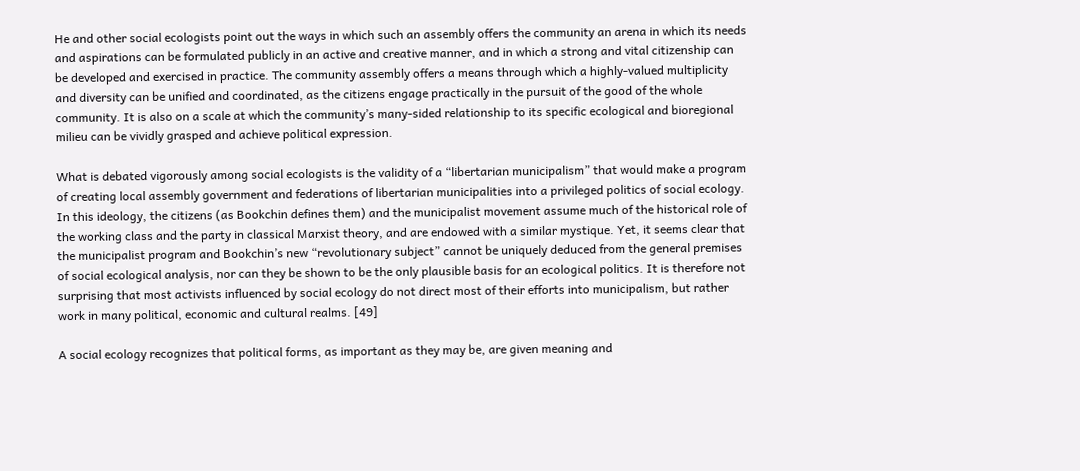He and other social ecologists point out the ways in which such an assembly offers the community an arena in which its needs and aspirations can be formulated publicly in an active and creative manner, and in which a strong and vital citizenship can be developed and exercised in practice. The community assembly offers a means through which a highly-valued multiplicity and diversity can be unified and coordinated, as the citizens engage practically in the pursuit of the good of the whole community. It is also on a scale at which the community’s many-sided relationship to its specific ecological and bioregional milieu can be vividly grasped and achieve political expression.

What is debated vigorously among social ecologists is the validity of a “libertarian municipalism” that would make a program of creating local assembly government and federations of libertarian municipalities into a privileged politics of social ecology. In this ideology, the citizens (as Bookchin defines them) and the municipalist movement assume much of the historical role of the working class and the party in classical Marxist theory, and are endowed with a similar mystique. Yet, it seems clear that the municipalist program and Bookchin’s new “revolutionary subject” cannot be uniquely deduced from the general premises of social ecological analysis, nor can they be shown to be the only plausible basis for an ecological politics. It is therefore not surprising that most activists influenced by social ecology do not direct most of their efforts into municipalism, but rather work in many political, economic and cultural realms. [49]

A social ecology recognizes that political forms, as important as they may be, are given meaning and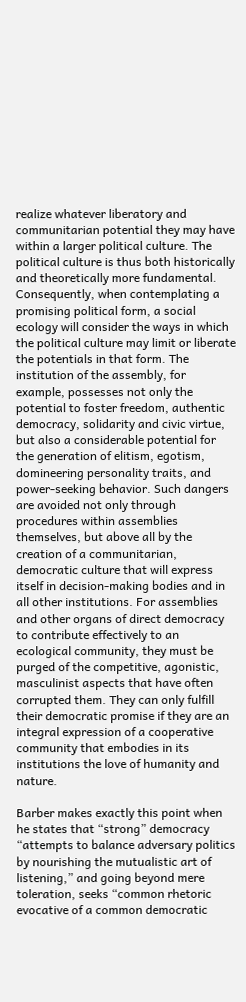realize whatever liberatory and communitarian potential they may have within a larger political culture. The political culture is thus both historically and theoretically more fundamental. Consequently, when contemplating a promising political form, a social ecology will consider the ways in which the political culture may limit or liberate the potentials in that form. The institution of the assembly, for example, possesses not only the potential to foster freedom, authentic democracy, solidarity and civic virtue, but also a considerable potential for the generation of elitism, egotism, domineering personality traits, and power-seeking behavior. Such dangers are avoided not only through procedures within assemblies themselves, but above all by the creation of a communitarian, democratic culture that will express itself in decision-making bodies and in all other institutions. For assemblies and other organs of direct democracy to contribute effectively to an ecological community, they must be purged of the competitive, agonistic, masculinist aspects that have often corrupted them. They can only fulfill their democratic promise if they are an integral expression of a cooperative community that embodies in its institutions the love of humanity and nature.

Barber makes exactly this point when he states that “strong” democracy “attempts to balance adversary politics by nourishing the mutualistic art of listening,” and going beyond mere toleration, seeks “common rhetoric evocative of a common democratic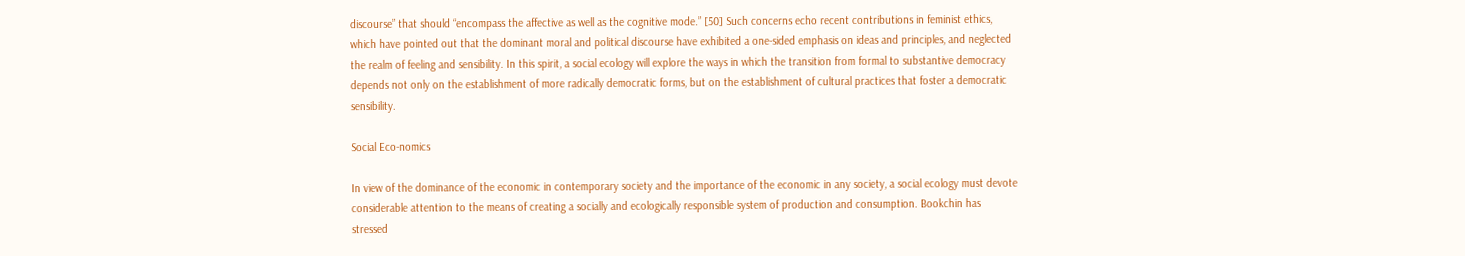discourse” that should “encompass the affective as well as the cognitive mode.” [50] Such concerns echo recent contributions in feminist ethics, which have pointed out that the dominant moral and political discourse have exhibited a one-sided emphasis on ideas and principles, and neglected the realm of feeling and sensibility. In this spirit, a social ecology will explore the ways in which the transition from formal to substantive democracy depends not only on the establishment of more radically democratic forms, but on the establishment of cultural practices that foster a democratic sensibility.

Social Eco-nomics

In view of the dominance of the economic in contemporary society and the importance of the economic in any society, a social ecology must devote considerable attention to the means of creating a socially and ecologically responsible system of production and consumption. Bookchin has stressed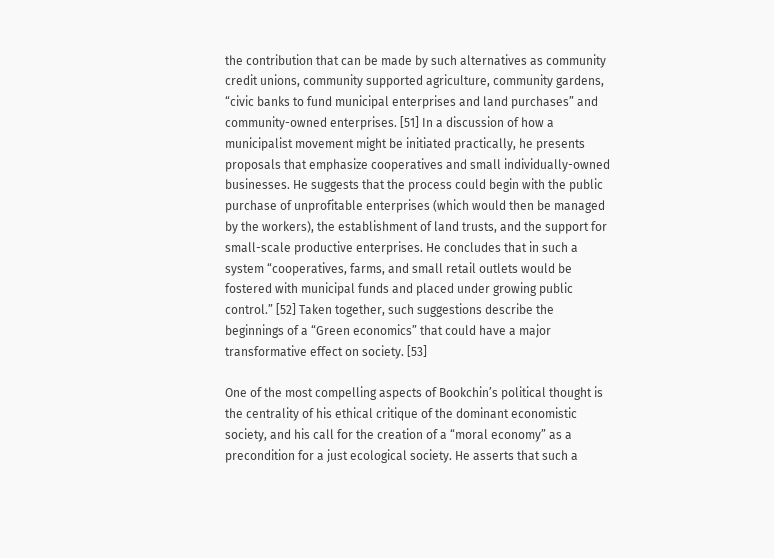the contribution that can be made by such alternatives as community credit unions, community supported agriculture, community gardens, “civic banks to fund municipal enterprises and land purchases” and community-owned enterprises. [51] In a discussion of how a municipalist movement might be initiated practically, he presents proposals that emphasize cooperatives and small individually-owned businesses. He suggests that the process could begin with the public purchase of unprofitable enterprises (which would then be managed by the workers), the establishment of land trusts, and the support for small-scale productive enterprises. He concludes that in such a system “cooperatives, farms, and small retail outlets would be fostered with municipal funds and placed under growing public control.” [52] Taken together, such suggestions describe the beginnings of a “Green economics” that could have a major transformative effect on society. [53]

One of the most compelling aspects of Bookchin’s political thought is the centrality of his ethical critique of the dominant economistic society, and his call for the creation of a “moral economy” as a precondition for a just ecological society. He asserts that such a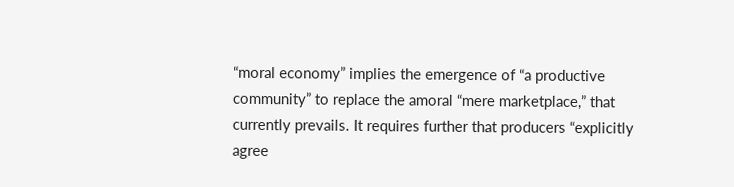“moral economy” implies the emergence of “a productive community” to replace the amoral “mere marketplace,” that currently prevails. It requires further that producers “explicitly agree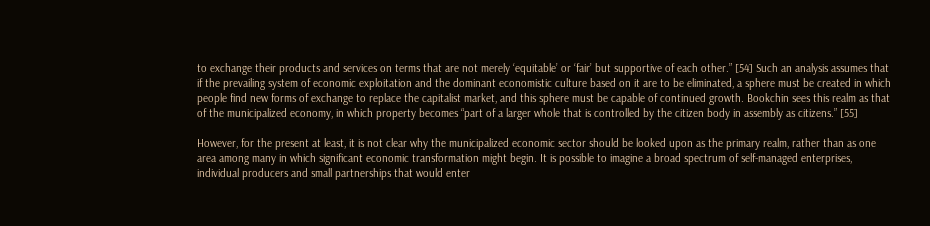to exchange their products and services on terms that are not merely ‘equitable’ or ‘fair’ but supportive of each other.” [54] Such an analysis assumes that if the prevailing system of economic exploitation and the dominant economistic culture based on it are to be eliminated, a sphere must be created in which people find new forms of exchange to replace the capitalist market, and this sphere must be capable of continued growth. Bookchin sees this realm as that of the municipalized economy, in which property becomes “part of a larger whole that is controlled by the citizen body in assembly as citizens.” [55]

However, for the present at least, it is not clear why the municipalized economic sector should be looked upon as the primary realm, rather than as one area among many in which significant economic transformation might begin. It is possible to imagine a broad spectrum of self-managed enterprises, individual producers and small partnerships that would enter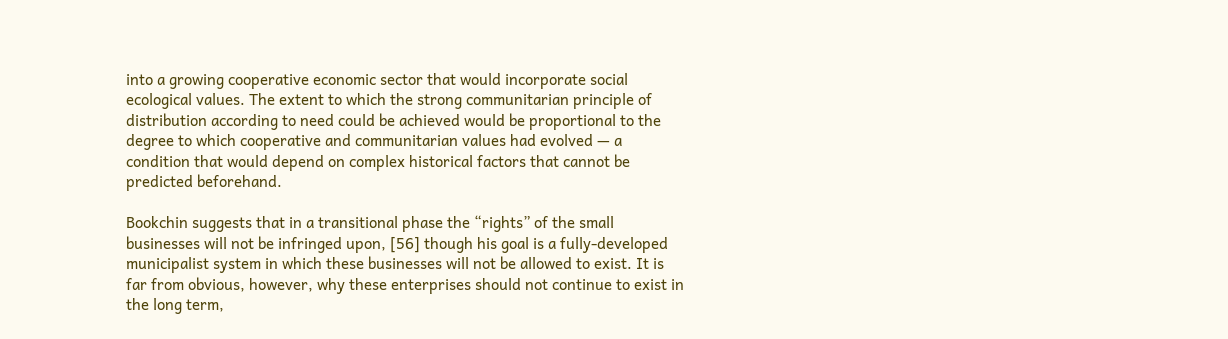into a growing cooperative economic sector that would incorporate social ecological values. The extent to which the strong communitarian principle of distribution according to need could be achieved would be proportional to the degree to which cooperative and communitarian values had evolved — a condition that would depend on complex historical factors that cannot be predicted beforehand.

Bookchin suggests that in a transitional phase the “rights” of the small businesses will not be infringed upon, [56] though his goal is a fully-developed municipalist system in which these businesses will not be allowed to exist. It is far from obvious, however, why these enterprises should not continue to exist in the long term,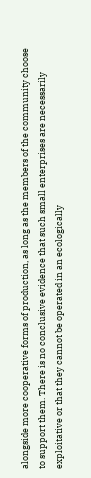alongside more cooperative forms of production, as long as the members of the community choose to support them. There is no conclusive evidence that such small enterprises are necessarily exploitative or that they cannot be operated in an ecologically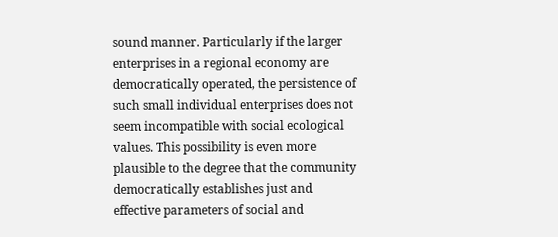sound manner. Particularly if the larger enterprises in a regional economy are democratically operated, the persistence of such small individual enterprises does not seem incompatible with social ecological values. This possibility is even more plausible to the degree that the community democratically establishes just and effective parameters of social and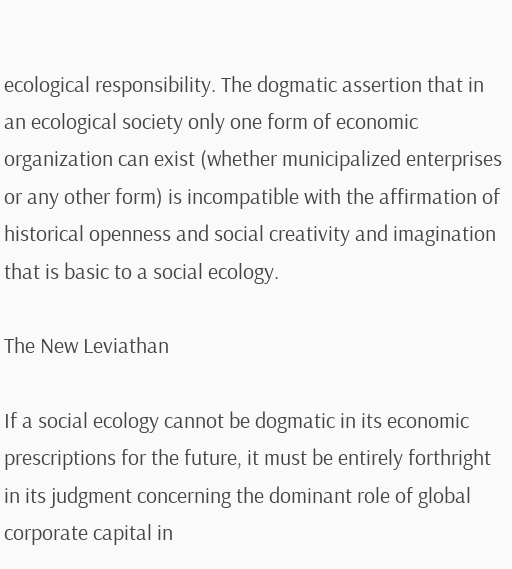ecological responsibility. The dogmatic assertion that in an ecological society only one form of economic organization can exist (whether municipalized enterprises or any other form) is incompatible with the affirmation of historical openness and social creativity and imagination that is basic to a social ecology.

The New Leviathan

If a social ecology cannot be dogmatic in its economic prescriptions for the future, it must be entirely forthright in its judgment concerning the dominant role of global corporate capital in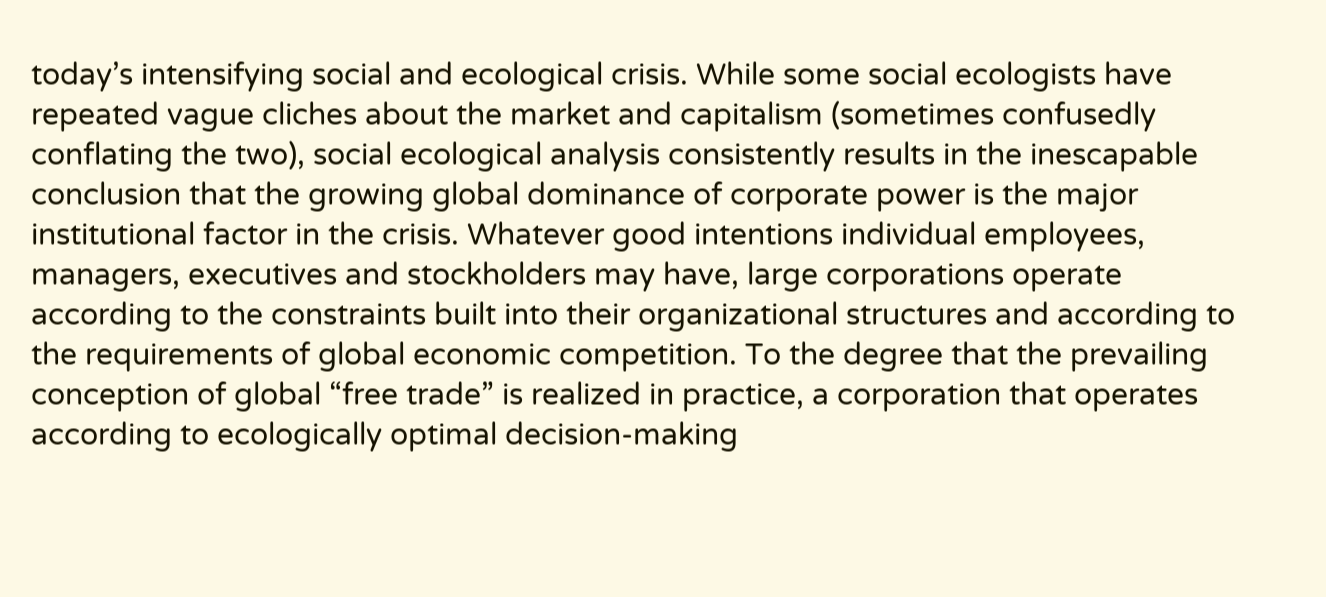today’s intensifying social and ecological crisis. While some social ecologists have repeated vague cliches about the market and capitalism (sometimes confusedly conflating the two), social ecological analysis consistently results in the inescapable conclusion that the growing global dominance of corporate power is the major institutional factor in the crisis. Whatever good intentions individual employees, managers, executives and stockholders may have, large corporations operate according to the constraints built into their organizational structures and according to the requirements of global economic competition. To the degree that the prevailing conception of global “free trade” is realized in practice, a corporation that operates according to ecologically optimal decision-making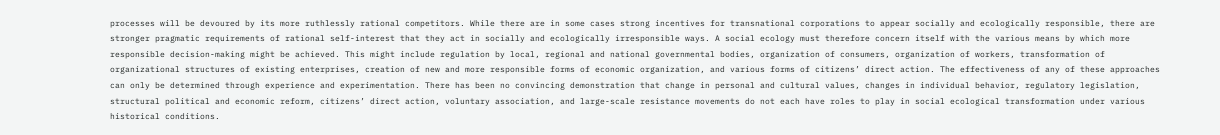processes will be devoured by its more ruthlessly rational competitors. While there are in some cases strong incentives for transnational corporations to appear socially and ecologically responsible, there are stronger pragmatic requirements of rational self-interest that they act in socially and ecologically irresponsible ways. A social ecology must therefore concern itself with the various means by which more responsible decision-making might be achieved. This might include regulation by local, regional and national governmental bodies, organization of consumers, organization of workers, transformation of organizational structures of existing enterprises, creation of new and more responsible forms of economic organization, and various forms of citizens’ direct action. The effectiveness of any of these approaches can only be determined through experience and experimentation. There has been no convincing demonstration that change in personal and cultural values, changes in individual behavior, regulatory legislation, structural political and economic reform, citizens’ direct action, voluntary association, and large-scale resistance movements do not each have roles to play in social ecological transformation under various historical conditions.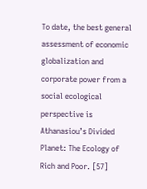To date, the best general assessment of economic globalization and corporate power from a social ecological perspective is Athanasiou’s Divided Planet: The Ecology of Rich and Poor. [57]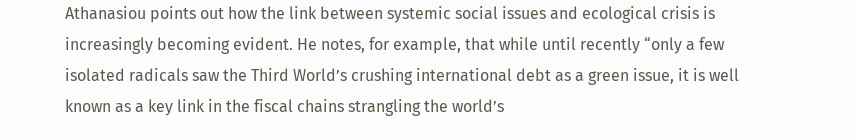Athanasiou points out how the link between systemic social issues and ecological crisis is increasingly becoming evident. He notes, for example, that while until recently “only a few isolated radicals saw the Third World’s crushing international debt as a green issue, it is well known as a key link in the fiscal chains strangling the world’s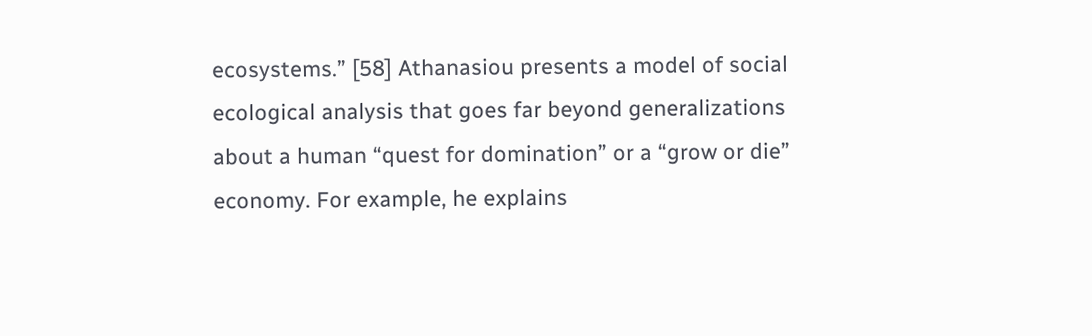ecosystems.” [58] Athanasiou presents a model of social ecological analysis that goes far beyond generalizations about a human “quest for domination” or a “grow or die” economy. For example, he explains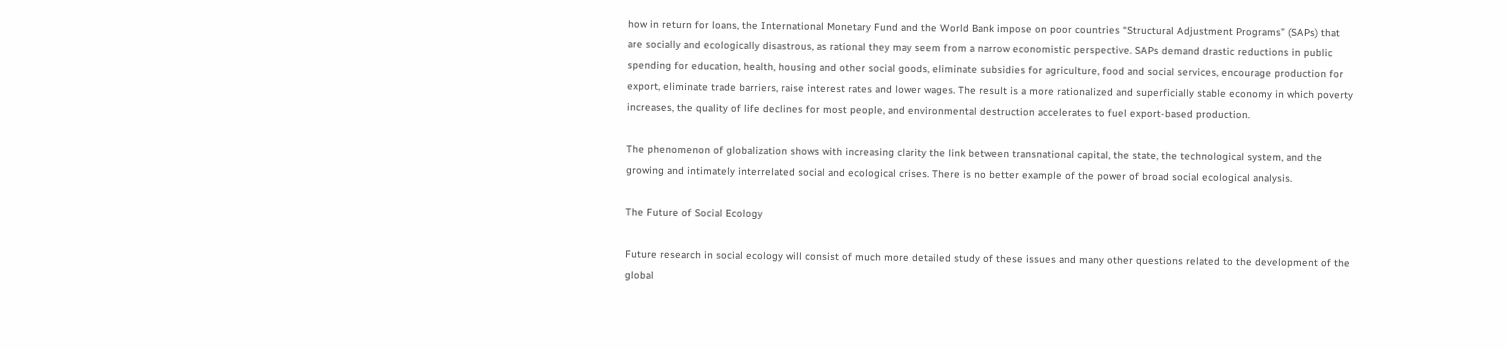how in return for loans, the International Monetary Fund and the World Bank impose on poor countries “Structural Adjustment Programs” (SAPs) that are socially and ecologically disastrous, as rational they may seem from a narrow economistic perspective. SAPs demand drastic reductions in public spending for education, health, housing and other social goods, eliminate subsidies for agriculture, food and social services, encourage production for export, eliminate trade barriers, raise interest rates and lower wages. The result is a more rationalized and superficially stable economy in which poverty increases, the quality of life declines for most people, and environmental destruction accelerates to fuel export-based production.

The phenomenon of globalization shows with increasing clarity the link between transnational capital, the state, the technological system, and the growing and intimately interrelated social and ecological crises. There is no better example of the power of broad social ecological analysis.

The Future of Social Ecology

Future research in social ecology will consist of much more detailed study of these issues and many other questions related to the development of the global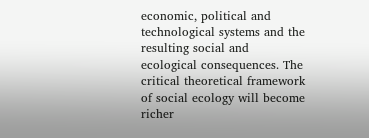economic, political and technological systems and the resulting social and ecological consequences. The critical theoretical framework of social ecology will become richer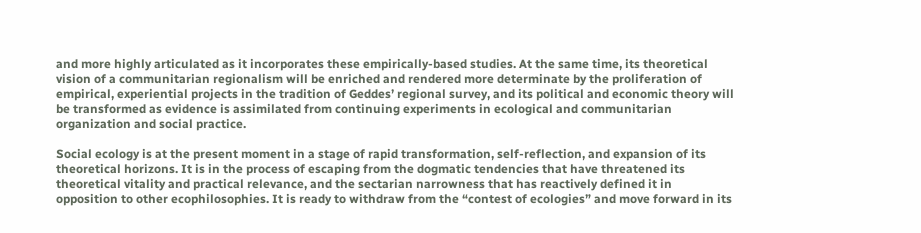and more highly articulated as it incorporates these empirically-based studies. At the same time, its theoretical vision of a communitarian regionalism will be enriched and rendered more determinate by the proliferation of empirical, experiential projects in the tradition of Geddes’ regional survey, and its political and economic theory will be transformed as evidence is assimilated from continuing experiments in ecological and communitarian organization and social practice.

Social ecology is at the present moment in a stage of rapid transformation, self-reflection, and expansion of its theoretical horizons. It is in the process of escaping from the dogmatic tendencies that have threatened its theoretical vitality and practical relevance, and the sectarian narrowness that has reactively defined it in opposition to other ecophilosophies. It is ready to withdraw from the “contest of ecologies” and move forward in its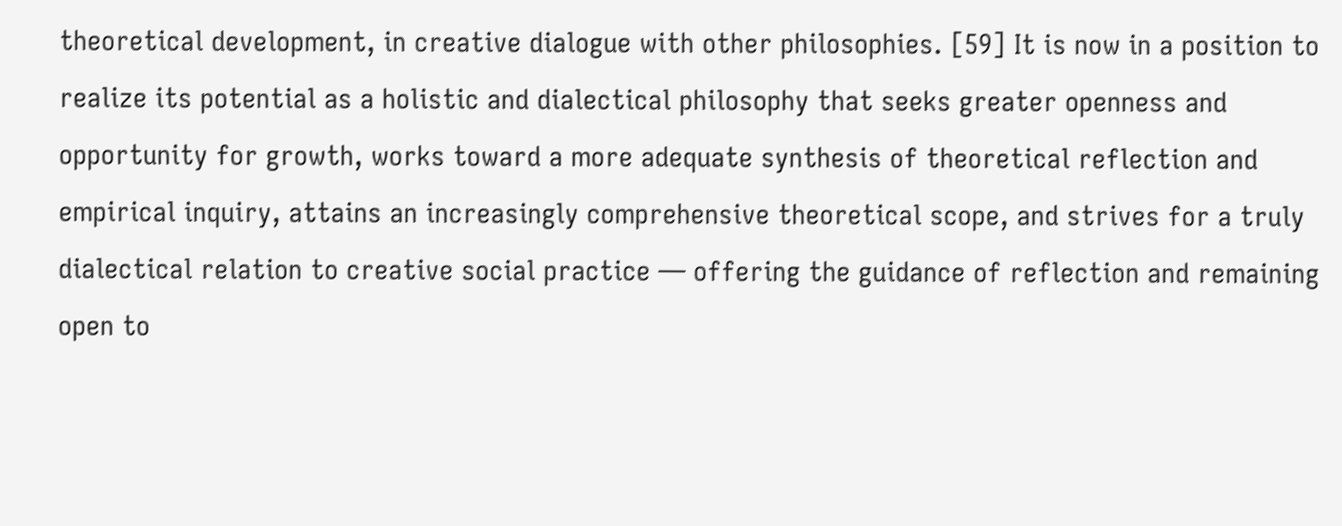theoretical development, in creative dialogue with other philosophies. [59] It is now in a position to realize its potential as a holistic and dialectical philosophy that seeks greater openness and opportunity for growth, works toward a more adequate synthesis of theoretical reflection and empirical inquiry, attains an increasingly comprehensive theoretical scope, and strives for a truly dialectical relation to creative social practice — offering the guidance of reflection and remaining open to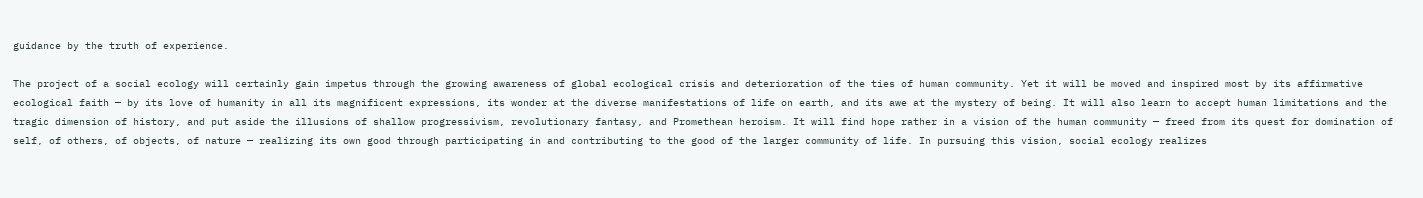guidance by the truth of experience.

The project of a social ecology will certainly gain impetus through the growing awareness of global ecological crisis and deterioration of the ties of human community. Yet it will be moved and inspired most by its affirmative ecological faith — by its love of humanity in all its magnificent expressions, its wonder at the diverse manifestations of life on earth, and its awe at the mystery of being. It will also learn to accept human limitations and the tragic dimension of history, and put aside the illusions of shallow progressivism, revolutionary fantasy, and Promethean heroism. It will find hope rather in a vision of the human community — freed from its quest for domination of self, of others, of objects, of nature — realizing its own good through participating in and contributing to the good of the larger community of life. In pursuing this vision, social ecology realizes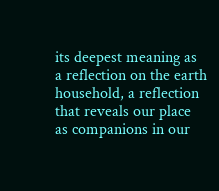its deepest meaning as a reflection on the earth household, a reflection that reveals our place as companions in our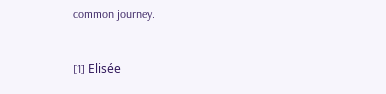common journey.


[1] Elisée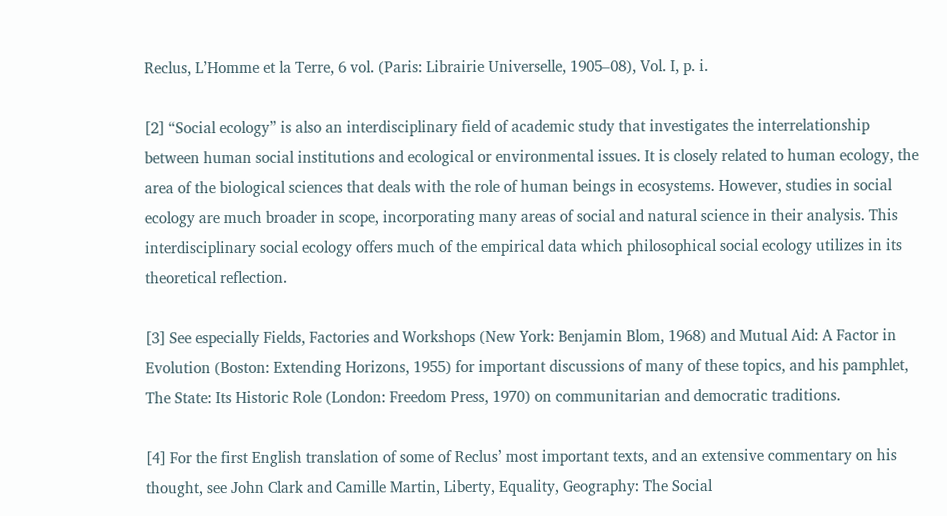Reclus, L’Homme et la Terre, 6 vol. (Paris: Librairie Universelle, 1905–08), Vol. I, p. i.

[2] “Social ecology” is also an interdisciplinary field of academic study that investigates the interrelationship between human social institutions and ecological or environmental issues. It is closely related to human ecology, the area of the biological sciences that deals with the role of human beings in ecosystems. However, studies in social ecology are much broader in scope, incorporating many areas of social and natural science in their analysis. This interdisciplinary social ecology offers much of the empirical data which philosophical social ecology utilizes in its theoretical reflection.

[3] See especially Fields, Factories and Workshops (New York: Benjamin Blom, 1968) and Mutual Aid: A Factor in Evolution (Boston: Extending Horizons, 1955) for important discussions of many of these topics, and his pamphlet, The State: Its Historic Role (London: Freedom Press, 1970) on communitarian and democratic traditions.

[4] For the first English translation of some of Reclus’ most important texts, and an extensive commentary on his thought, see John Clark and Camille Martin, Liberty, Equality, Geography: The Social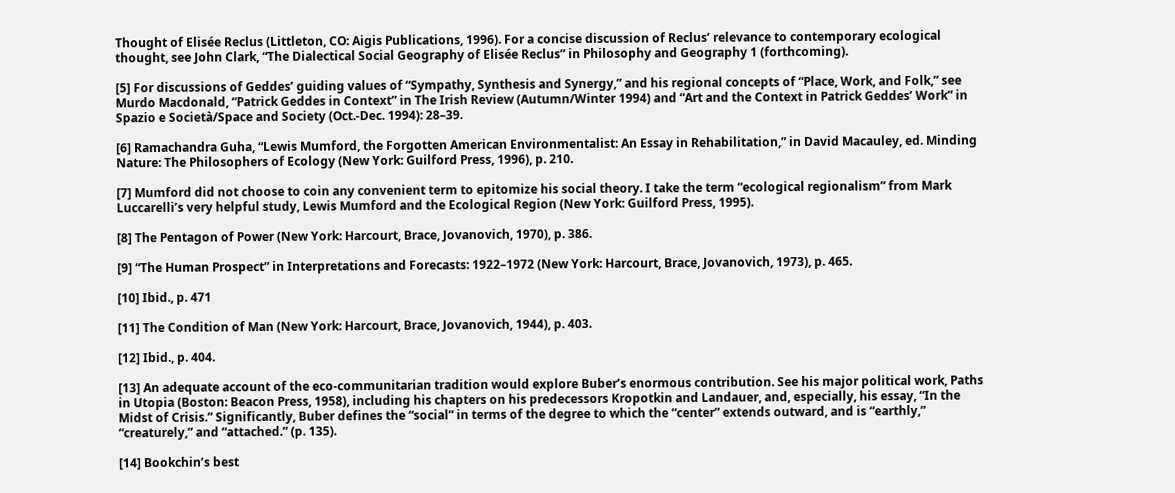Thought of Elisée Reclus (Littleton, CO: Aigis Publications, 1996). For a concise discussion of Reclus’ relevance to contemporary ecological thought, see John Clark, “The Dialectical Social Geography of Elisée Reclus” in Philosophy and Geography 1 (forthcoming).

[5] For discussions of Geddes’ guiding values of “Sympathy, Synthesis and Synergy,” and his regional concepts of “Place, Work, and Folk,” see Murdo Macdonald, “Patrick Geddes in Context” in The Irish Review (Autumn/Winter 1994) and “Art and the Context in Patrick Geddes’ Work” in Spazio e Società/Space and Society (Oct.-Dec. 1994): 28–39.

[6] Ramachandra Guha, “Lewis Mumford, the Forgotten American Environmentalist: An Essay in Rehabilitation,” in David Macauley, ed. Minding Nature: The Philosophers of Ecology (New York: Guilford Press, 1996), p. 210.

[7] Mumford did not choose to coin any convenient term to epitomize his social theory. I take the term “ecological regionalism” from Mark Luccarelli’s very helpful study, Lewis Mumford and the Ecological Region (New York: Guilford Press, 1995).

[8] The Pentagon of Power (New York: Harcourt, Brace, Jovanovich, 1970), p. 386.

[9] “The Human Prospect” in Interpretations and Forecasts: 1922–1972 (New York: Harcourt, Brace, Jovanovich, 1973), p. 465.

[10] Ibid., p. 471

[11] The Condition of Man (New York: Harcourt, Brace, Jovanovich, 1944), p. 403.

[12] Ibid., p. 404.

[13] An adequate account of the eco-communitarian tradition would explore Buber’s enormous contribution. See his major political work, Paths in Utopia (Boston: Beacon Press, 1958), including his chapters on his predecessors Kropotkin and Landauer, and, especially, his essay, “In the Midst of Crisis.” Significantly, Buber defines the “social” in terms of the degree to which the “center” extends outward, and is “earthly,” “creaturely,” and “attached.” (p. 135).

[14] Bookchin’s best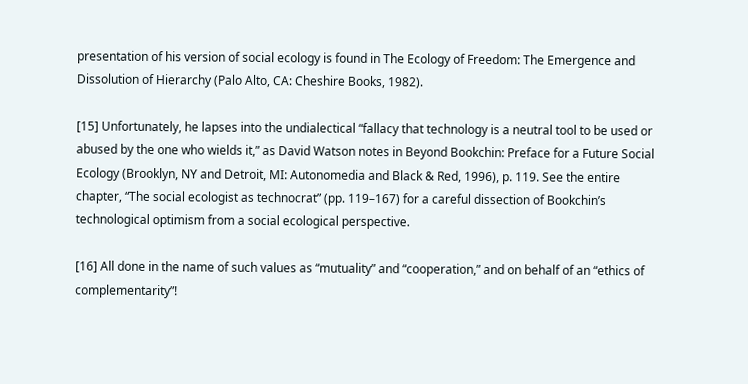presentation of his version of social ecology is found in The Ecology of Freedom: The Emergence and Dissolution of Hierarchy (Palo Alto, CA: Cheshire Books, 1982).

[15] Unfortunately, he lapses into the undialectical “fallacy that technology is a neutral tool to be used or abused by the one who wields it,” as David Watson notes in Beyond Bookchin: Preface for a Future Social Ecology (Brooklyn, NY and Detroit, MI: Autonomedia and Black & Red, 1996), p. 119. See the entire chapter, “The social ecologist as technocrat” (pp. 119–167) for a careful dissection of Bookchin’s technological optimism from a social ecological perspective.

[16] All done in the name of such values as “mutuality” and “cooperation,” and on behalf of an “ethics of complementarity”!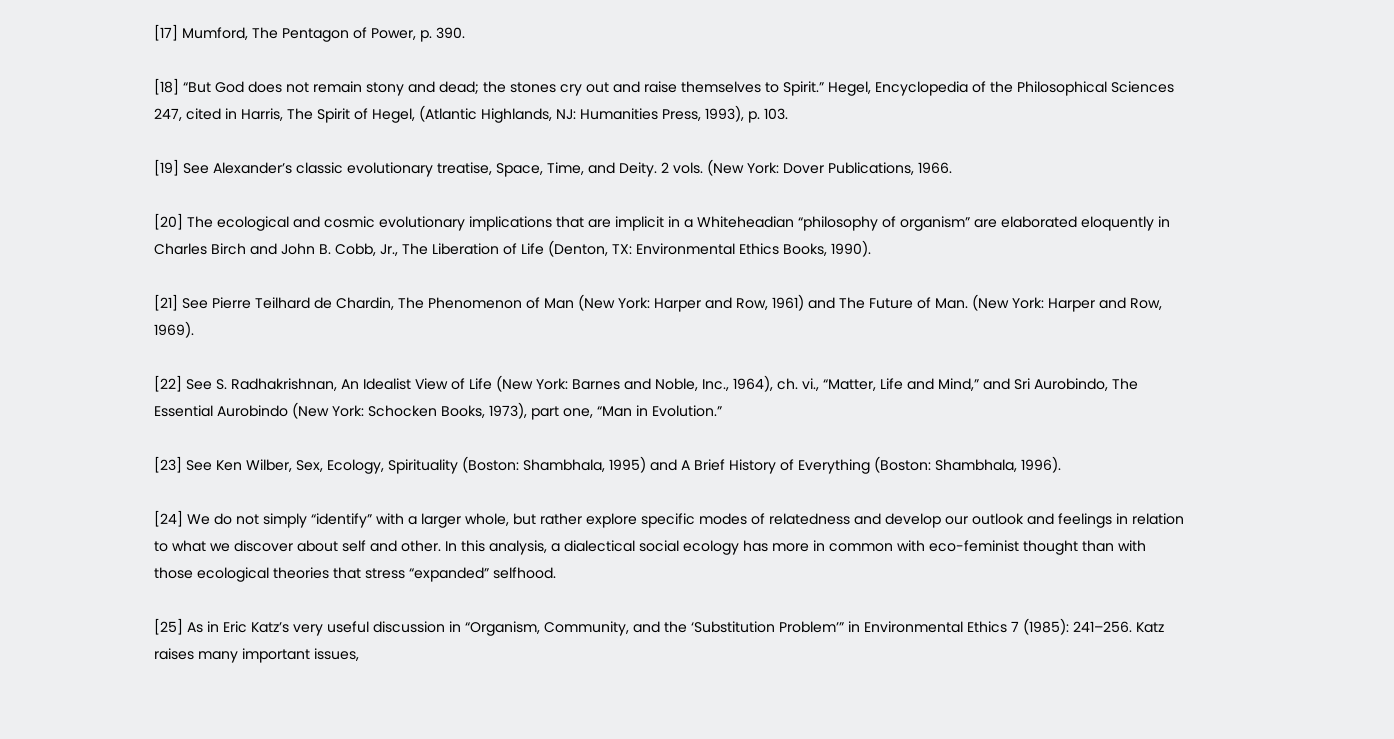[17] Mumford, The Pentagon of Power, p. 390.

[18] “But God does not remain stony and dead; the stones cry out and raise themselves to Spirit.” Hegel, Encyclopedia of the Philosophical Sciences 247, cited in Harris, The Spirit of Hegel, (Atlantic Highlands, NJ: Humanities Press, 1993), p. 103.

[19] See Alexander’s classic evolutionary treatise, Space, Time, and Deity. 2 vols. (New York: Dover Publications, 1966.

[20] The ecological and cosmic evolutionary implications that are implicit in a Whiteheadian “philosophy of organism” are elaborated eloquently in Charles Birch and John B. Cobb, Jr., The Liberation of Life (Denton, TX: Environmental Ethics Books, 1990).

[21] See Pierre Teilhard de Chardin, The Phenomenon of Man (New York: Harper and Row, 1961) and The Future of Man. (New York: Harper and Row, 1969).

[22] See S. Radhakrishnan, An Idealist View of Life (New York: Barnes and Noble, Inc., 1964), ch. vi., “Matter, Life and Mind,” and Sri Aurobindo, The Essential Aurobindo (New York: Schocken Books, 1973), part one, “Man in Evolution.”

[23] See Ken Wilber, Sex, Ecology, Spirituality (Boston: Shambhala, 1995) and A Brief History of Everything (Boston: Shambhala, 1996).

[24] We do not simply “identify” with a larger whole, but rather explore specific modes of relatedness and develop our outlook and feelings in relation to what we discover about self and other. In this analysis, a dialectical social ecology has more in common with eco-feminist thought than with those ecological theories that stress “expanded” selfhood.

[25] As in Eric Katz’s very useful discussion in “Organism, Community, and the ‘Substitution Problem’” in Environmental Ethics 7 (1985): 241–256. Katz raises many important issues,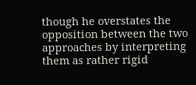though he overstates the opposition between the two approaches by interpreting them as rather rigid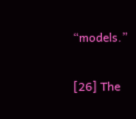“models.”

[26] The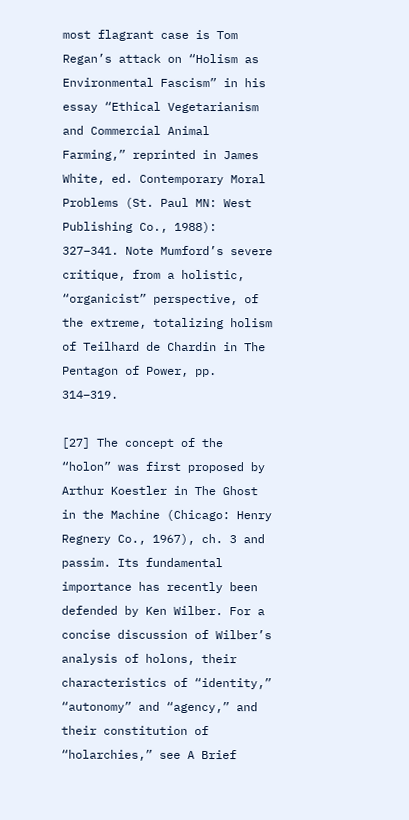most flagrant case is Tom Regan’s attack on “Holism as Environmental Fascism” in his essay “Ethical Vegetarianism and Commercial Animal Farming,” reprinted in James White, ed. Contemporary Moral Problems (St. Paul MN: West Publishing Co., 1988): 327–341. Note Mumford’s severe critique, from a holistic, “organicist” perspective, of the extreme, totalizing holism of Teilhard de Chardin in The Pentagon of Power, pp. 314–319.

[27] The concept of the “holon” was first proposed by Arthur Koestler in The Ghost in the Machine (Chicago: Henry Regnery Co., 1967), ch. 3 and passim. Its fundamental importance has recently been defended by Ken Wilber. For a concise discussion of Wilber’s analysis of holons, their characteristics of “identity,” “autonomy” and “agency,” and their constitution of “holarchies,” see A Brief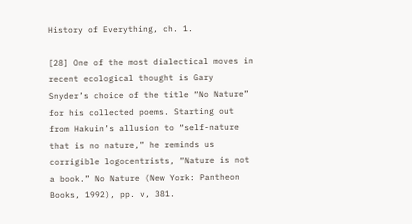History of Everything, ch. 1.

[28] One of the most dialectical moves in recent ecological thought is Gary Snyder’s choice of the title “No Nature” for his collected poems. Starting out from Hakuin’s allusion to “self-nature that is no nature,” he reminds us corrigible logocentrists, “Nature is not a book.” No Nature (New York: Pantheon Books, 1992), pp. v, 381.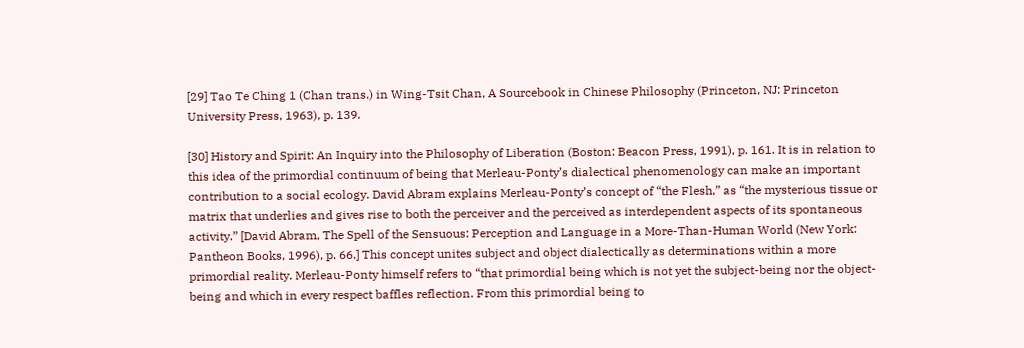[29] Tao Te Ching 1 (Chan trans.) in Wing-Tsit Chan, A Sourcebook in Chinese Philosophy (Princeton, NJ: Princeton University Press, 1963), p. 139.

[30] History and Spirit: An Inquiry into the Philosophy of Liberation (Boston: Beacon Press, 1991), p. 161. It is in relation to this idea of the primordial continuum of being that Merleau-Ponty’s dialectical phenomenology can make an important contribution to a social ecology. David Abram explains Merleau-Ponty’s concept of “the Flesh,” as “the mysterious tissue or matrix that underlies and gives rise to both the perceiver and the perceived as interdependent aspects of its spontaneous activity.” [David Abram, The Spell of the Sensuous: Perception and Language in a More-Than-Human World (New York: Pantheon Books, 1996), p. 66.] This concept unites subject and object dialectically as determinations within a more primordial reality. Merleau-Ponty himself refers to “that primordial being which is not yet the subject-being nor the object-being and which in every respect baffles reflection. From this primordial being to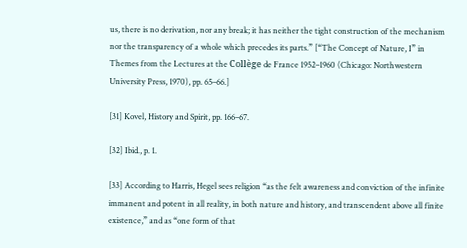us, there is no derivation, nor any break; it has neither the tight construction of the mechanism nor the transparency of a whole which precedes its parts.” [“The Concept of Nature, I” in Themes from the Lectures at the Collège de France 1952–1960 (Chicago: Northwestern University Press, 1970), pp. 65–66.]

[31] Kovel, History and Spirit, pp. 166–67.

[32] Ibid., p. 1.

[33] According to Harris, Hegel sees religion “as the felt awareness and conviction of the infinite immanent and potent in all reality, in both nature and history, and transcendent above all finite existence,” and as “one form of that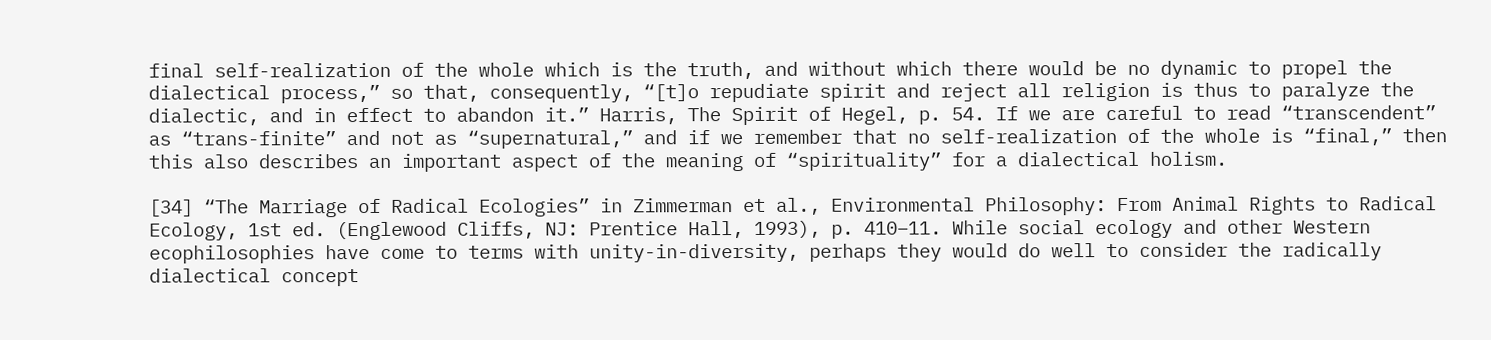final self-realization of the whole which is the truth, and without which there would be no dynamic to propel the dialectical process,” so that, consequently, “[t]o repudiate spirit and reject all religion is thus to paralyze the dialectic, and in effect to abandon it.” Harris, The Spirit of Hegel, p. 54. If we are careful to read “transcendent” as “trans-finite” and not as “supernatural,” and if we remember that no self-realization of the whole is “final,” then this also describes an important aspect of the meaning of “spirituality” for a dialectical holism.

[34] “The Marriage of Radical Ecologies” in Zimmerman et al., Environmental Philosophy: From Animal Rights to Radical Ecology, 1st ed. (Englewood Cliffs, NJ: Prentice Hall, 1993), p. 410–11. While social ecology and other Western ecophilosophies have come to terms with unity-in-diversity, perhaps they would do well to consider the radically dialectical concept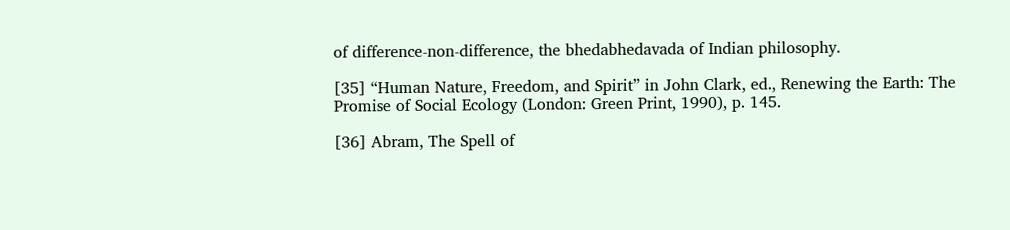of difference-non-difference, the bhedabhedavada of Indian philosophy.

[35] “Human Nature, Freedom, and Spirit” in John Clark, ed., Renewing the Earth: The Promise of Social Ecology (London: Green Print, 1990), p. 145.

[36] Abram, The Spell of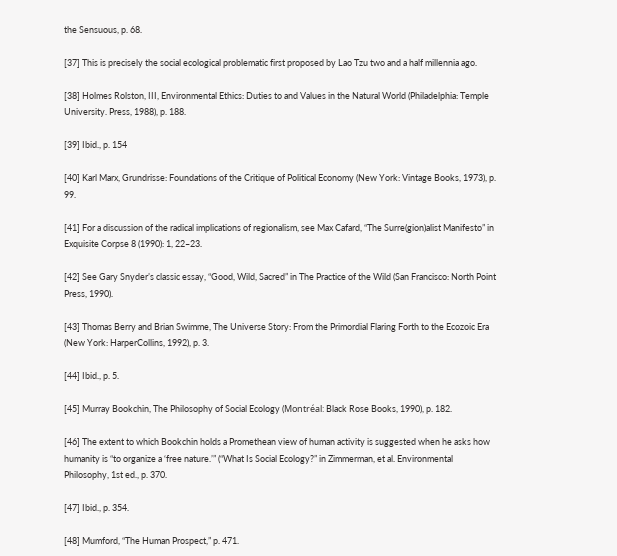the Sensuous, p. 68.

[37] This is precisely the social ecological problematic first proposed by Lao Tzu two and a half millennia ago.

[38] Holmes Rolston, III, Environmental Ethics: Duties to and Values in the Natural World (Philadelphia: Temple University. Press, 1988), p. 188.

[39] Ibid., p. 154

[40] Karl Marx, Grundrisse: Foundations of the Critique of Political Economy (New York: Vintage Books, 1973), p. 99.

[41] For a discussion of the radical implications of regionalism, see Max Cafard, “The Surre(gion)alist Manifesto” in Exquisite Corpse 8 (1990): 1, 22–23.

[42] See Gary Snyder’s classic essay, “Good, Wild, Sacred” in The Practice of the Wild (San Francisco: North Point Press, 1990).

[43] Thomas Berry and Brian Swimme, The Universe Story: From the Primordial Flaring Forth to the Ecozoic Era (New York: HarperCollins, 1992), p. 3.

[44] Ibid., p. 5.

[45] Murray Bookchin, The Philosophy of Social Ecology (Montréal: Black Rose Books, 1990), p. 182.

[46] The extent to which Bookchin holds a Promethean view of human activity is suggested when he asks how humanity is “to organize a ‘free nature.’” (“What Is Social Ecology?” in Zimmerman, et al. Environmental Philosophy, 1st ed., p. 370.

[47] Ibid., p. 354.

[48] Mumford, “The Human Prospect,” p. 471.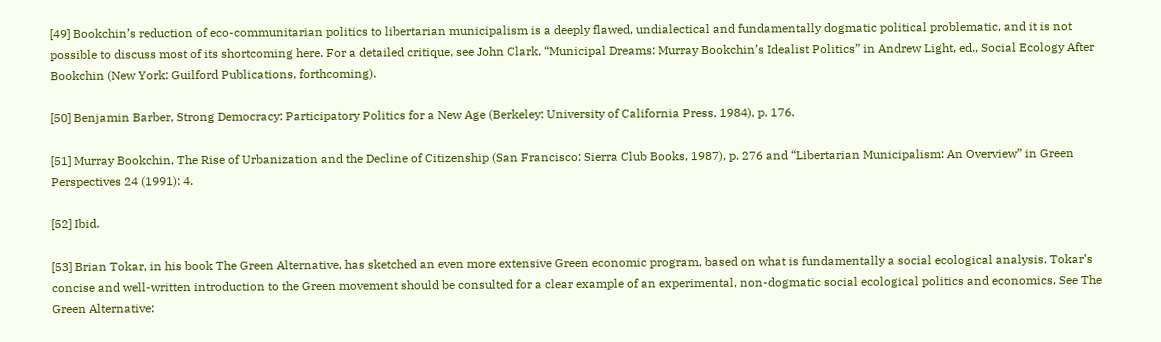[49] Bookchin’s reduction of eco-communitarian politics to libertarian municipalism is a deeply flawed, undialectical and fundamentally dogmatic political problematic, and it is not possible to discuss most of its shortcoming here. For a detailed critique, see John Clark, “Municipal Dreams: Murray Bookchin’s Idealist Politics” in Andrew Light, ed., Social Ecology After Bookchin (New York: Guilford Publications, forthcoming).

[50] Benjamin Barber, Strong Democracy: Participatory Politics for a New Age (Berkeley: University of California Press, 1984), p. 176.

[51] Murray Bookchin, The Rise of Urbanization and the Decline of Citizenship (San Francisco: Sierra Club Books, 1987), p. 276 and “Libertarian Municipalism: An Overview” in Green Perspectives 24 (1991): 4.

[52] Ibid.

[53] Brian Tokar, in his book The Green Alternative, has sketched an even more extensive Green economic program, based on what is fundamentally a social ecological analysis. Tokar’s concise and well-written introduction to the Green movement should be consulted for a clear example of an experimental, non-dogmatic social ecological politics and economics. See The Green Alternative: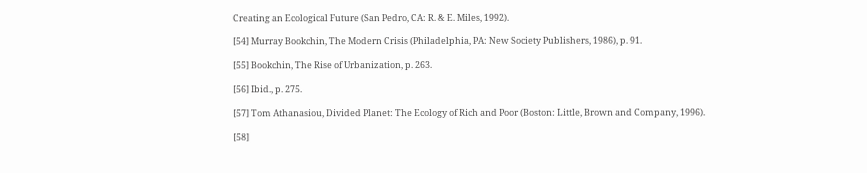Creating an Ecological Future (San Pedro, CA: R. & E. Miles, 1992).

[54] Murray Bookchin, The Modern Crisis (Philadelphia, PA: New Society Publishers, 1986), p. 91.

[55] Bookchin, The Rise of Urbanization, p. 263.

[56] Ibid., p. 275.

[57] Tom Athanasiou, Divided Planet: The Ecology of Rich and Poor (Boston: Little, Brown and Company, 1996).

[58]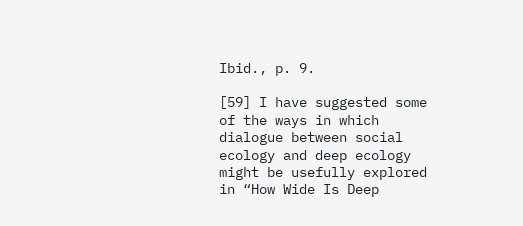Ibid., p. 9.

[59] I have suggested some of the ways in which dialogue between social ecology and deep ecology might be usefully explored in “How Wide Is Deep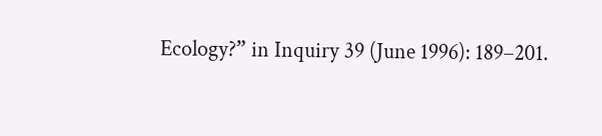Ecology?” in Inquiry 39 (June 1996): 189–201.